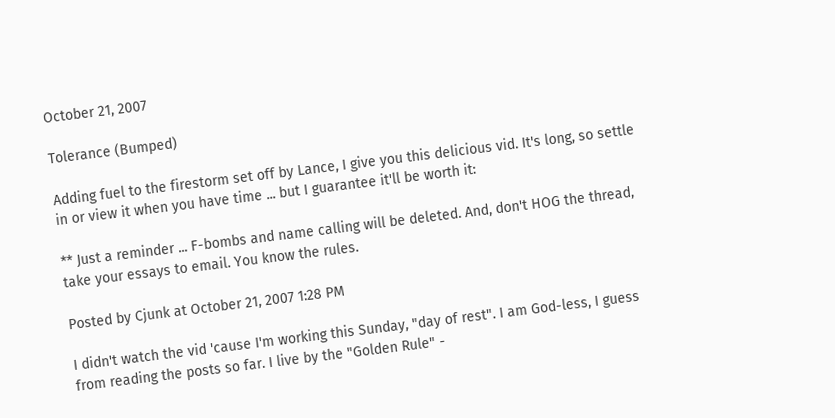October 21, 2007

Tolerance (Bumped)

Adding fuel to the firestorm set off by Lance, I give you this delicious vid. It's long, so settle in or view it when you have time ... but I guarantee it'll be worth it:

** Just a reminder ... F-bombs and name calling will be deleted. And, don't HOG the thread, take your essays to email. You know the rules.

Posted by Cjunk at October 21, 2007 1:28 PM

I didn't watch the vid 'cause I'm working this Sunday, "day of rest". I am God-less, I guess from reading the posts so far. I live by the "Golden Rule" -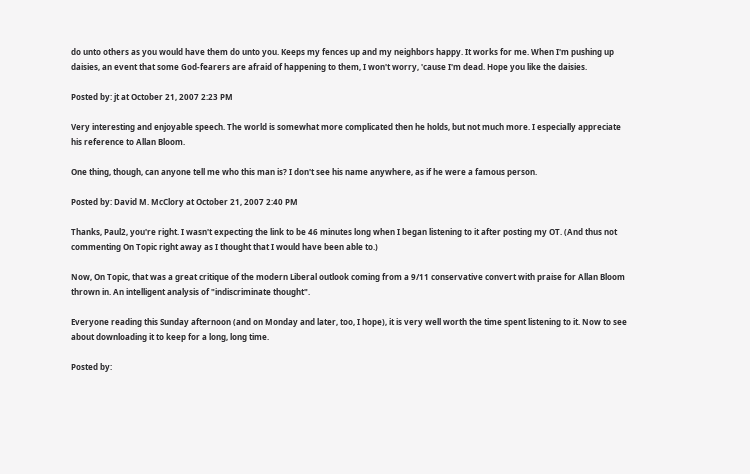do unto others as you would have them do unto you. Keeps my fences up and my neighbors happy. It works for me. When I'm pushing up daisies, an event that some God-fearers are afraid of happening to them, I won't worry, 'cause I'm dead. Hope you like the daisies.

Posted by: jt at October 21, 2007 2:23 PM

Very interesting and enjoyable speech. The world is somewhat more complicated then he holds, but not much more. I especially appreciate his reference to Allan Bloom.

One thing, though, can anyone tell me who this man is? I don't see his name anywhere, as if he were a famous person.

Posted by: David M. McClory at October 21, 2007 2:40 PM

Thanks, Paul2, you're right. I wasn't expecting the link to be 46 minutes long when I began listening to it after posting my OT. (And thus not commenting On Topic right away as I thought that I would have been able to.)

Now, On Topic, that was a great critique of the modern Liberal outlook coming from a 9/11 conservative convert with praise for Allan Bloom thrown in. An intelligent analysis of "indiscriminate thought".

Everyone reading this Sunday afternoon (and on Monday and later, too, I hope), it is very well worth the time spent listening to it. Now to see about downloading it to keep for a long, long time.

Posted by: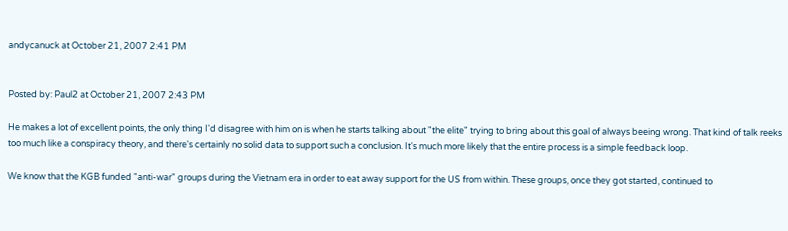andycanuck at October 21, 2007 2:41 PM


Posted by: Paul2 at October 21, 2007 2:43 PM

He makes a lot of excellent points, the only thing I'd disagree with him on is when he starts talking about "the elite" trying to bring about this goal of always beeing wrong. That kind of talk reeks too much like a conspiracy theory, and there's certainly no solid data to support such a conclusion. It's much more likely that the entire process is a simple feedback loop.

We know that the KGB funded "anti-war" groups during the Vietnam era in order to eat away support for the US from within. These groups, once they got started, continued to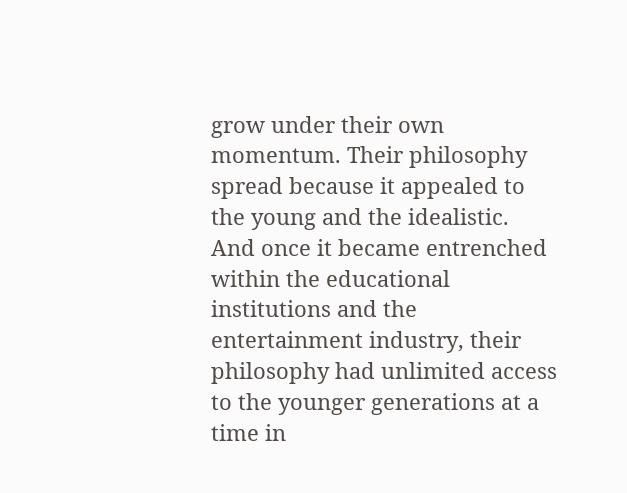grow under their own momentum. Their philosophy spread because it appealed to the young and the idealistic. And once it became entrenched within the educational institutions and the entertainment industry, their philosophy had unlimited access to the younger generations at a time in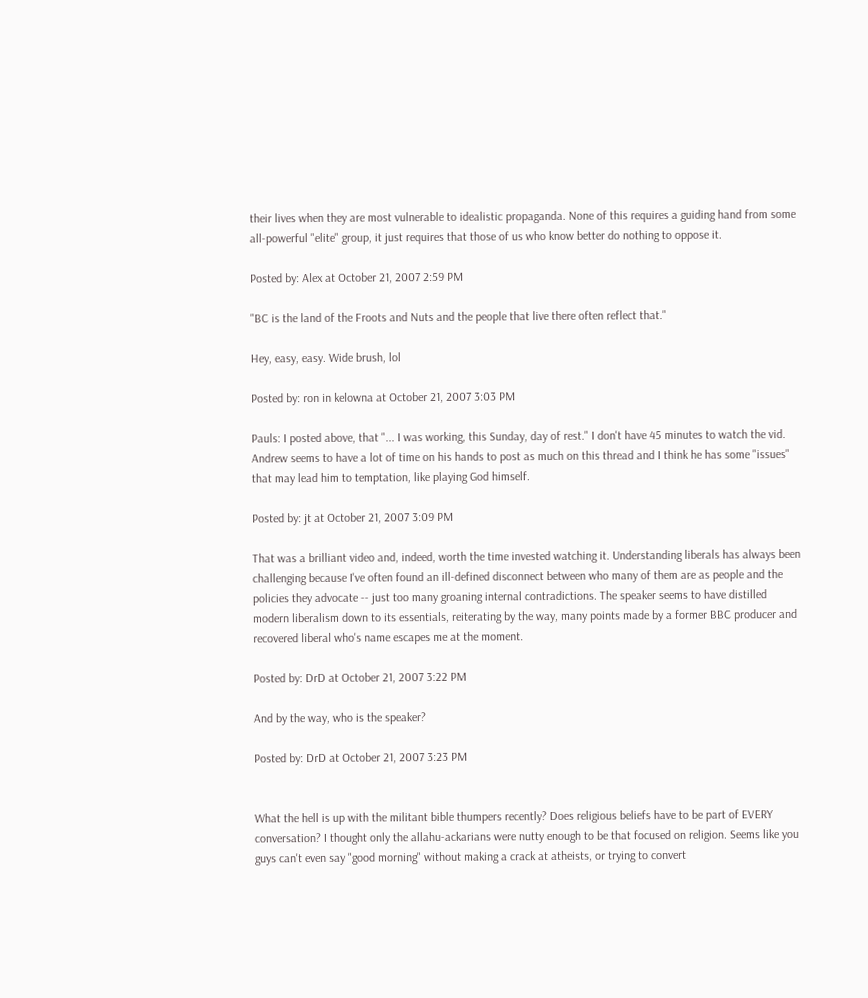their lives when they are most vulnerable to idealistic propaganda. None of this requires a guiding hand from some all-powerful "elite" group, it just requires that those of us who know better do nothing to oppose it.

Posted by: Alex at October 21, 2007 2:59 PM

"BC is the land of the Froots and Nuts and the people that live there often reflect that."

Hey, easy, easy. Wide brush, lol

Posted by: ron in kelowna at October 21, 2007 3:03 PM

Pauls: I posted above, that "... I was working, this Sunday, day of rest." I don't have 45 minutes to watch the vid. Andrew seems to have a lot of time on his hands to post as much on this thread and I think he has some "issues" that may lead him to temptation, like playing God himself.

Posted by: jt at October 21, 2007 3:09 PM

That was a brilliant video and, indeed, worth the time invested watching it. Understanding liberals has always been challenging because I've often found an ill-defined disconnect between who many of them are as people and the policies they advocate -- just too many groaning internal contradictions. The speaker seems to have distilled modern liberalism down to its essentials, reiterating by the way, many points made by a former BBC producer and recovered liberal who's name escapes me at the moment.

Posted by: DrD at October 21, 2007 3:22 PM

And by the way, who is the speaker?

Posted by: DrD at October 21, 2007 3:23 PM


What the hell is up with the militant bible thumpers recently? Does religious beliefs have to be part of EVERY conversation? I thought only the allahu-ackarians were nutty enough to be that focused on religion. Seems like you guys can't even say "good morning" without making a crack at atheists, or trying to convert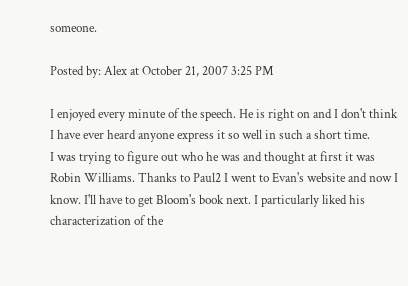someone.

Posted by: Alex at October 21, 2007 3:25 PM

I enjoyed every minute of the speech. He is right on and I don't think I have ever heard anyone express it so well in such a short time.
I was trying to figure out who he was and thought at first it was Robin Williams. Thanks to Paul2 I went to Evan's website and now I know. I'll have to get Bloom's book next. I particularly liked his characterization of the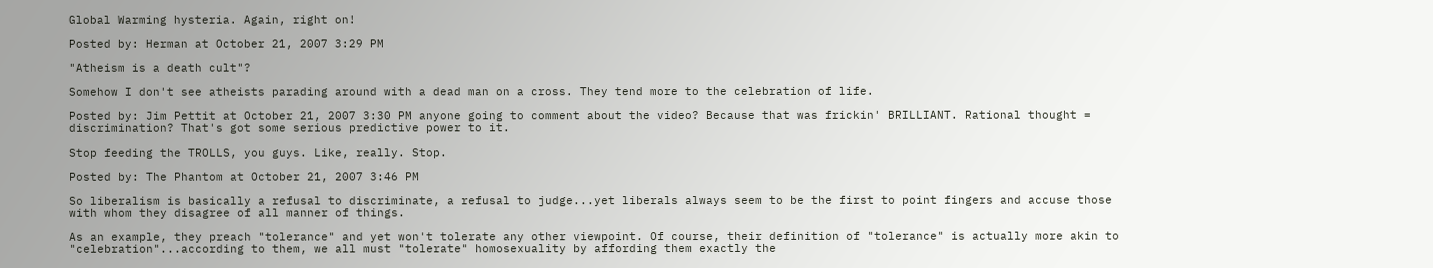Global Warming hysteria. Again, right on!

Posted by: Herman at October 21, 2007 3:29 PM

"Atheism is a death cult"?

Somehow I don't see atheists parading around with a dead man on a cross. They tend more to the celebration of life.

Posted by: Jim Pettit at October 21, 2007 3:30 PM anyone going to comment about the video? Because that was frickin' BRILLIANT. Rational thought = discrimination? That's got some serious predictive power to it.

Stop feeding the TROLLS, you guys. Like, really. Stop.

Posted by: The Phantom at October 21, 2007 3:46 PM

So liberalism is basically a refusal to discriminate, a refusal to judge...yet liberals always seem to be the first to point fingers and accuse those with whom they disagree of all manner of things.

As an example, they preach "tolerance" and yet won't tolerate any other viewpoint. Of course, their definition of "tolerance" is actually more akin to "celebration"...according to them, we all must "tolerate" homosexuality by affording them exactly the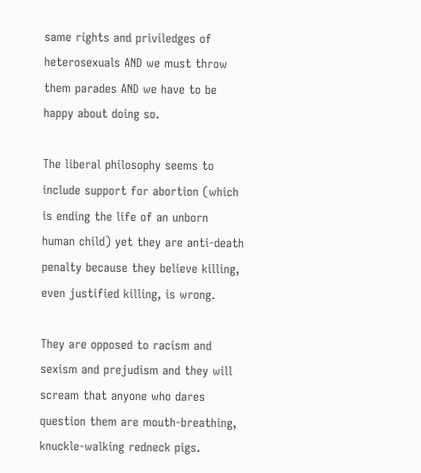same rights and priviledges of heterosexuals AND we must throw them parades AND we have to be happy about doing so.

The liberal philosophy seems to include support for abortion (which is ending the life of an unborn human child) yet they are anti-death penalty because they believe killing, even justified killing, is wrong.

They are opposed to racism and sexism and prejudism and they will scream that anyone who dares question them are mouth-breathing, knuckle-walking redneck pigs.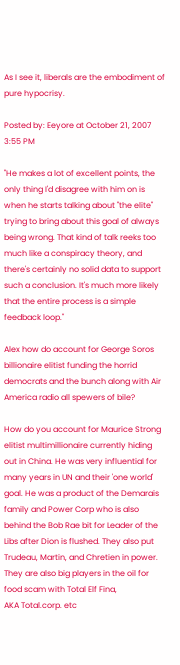As I see it, liberals are the embodiment of pure hypocrisy.

Posted by: Eeyore at October 21, 2007 3:55 PM

"He makes a lot of excellent points, the only thing I'd disagree with him on is when he starts talking about "the elite" trying to bring about this goal of always being wrong. That kind of talk reeks too much like a conspiracy theory, and there's certainly no solid data to support such a conclusion. It's much more likely that the entire process is a simple feedback loop."

Alex how do account for George Soros billionaire elitist funding the horrid democrats and the bunch along with Air America radio all spewers of bile?

How do you account for Maurice Strong elitist multimillionaire currently hiding out in China. He was very influential for many years in UN and their 'one world' goal. He was a product of the Demarais family and Power Corp who is also behind the Bob Rae bit for Leader of the Libs after Dion is flushed. They also put Trudeau, Martin, and Chretien in power. They are also big players in the oil for food scam with Total Elf Fina,
AKA Total.corp. etc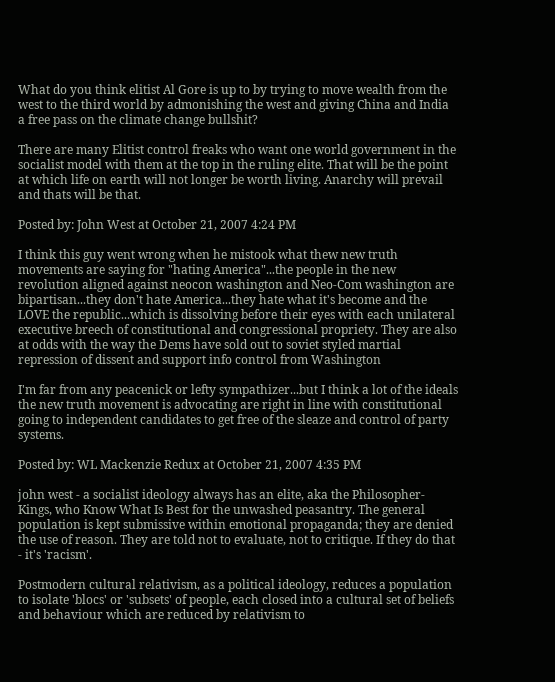What do you think elitist Al Gore is up to by trying to move wealth from the west to the third world by admonishing the west and giving China and India a free pass on the climate change bullshit?

There are many Elitist control freaks who want one world government in the socialist model with them at the top in the ruling elite. That will be the point at which life on earth will not longer be worth living. Anarchy will prevail and thats will be that.

Posted by: John West at October 21, 2007 4:24 PM

I think this guy went wrong when he mistook what thew new truth movements are saying for "hating America"...the people in the new revolution aligned against neocon washington and Neo-Com washington are bipartisan...they don't hate America...they hate what it's become and the LOVE the republic...which is dissolving before their eyes with each unilateral executive breech of constitutional and congressional propriety. They are also at odds with the way the Dems have sold out to soviet styled martial repression of dissent and support info control from Washington

I'm far from any peacenick or lefty sympathizer...but I think a lot of the ideals the new truth movement is advocating are right in line with constitutional going to independent candidates to get free of the sleaze and control of party systems.

Posted by: WL Mackenzie Redux at October 21, 2007 4:35 PM

john west - a socialist ideology always has an elite, aka the Philosopher-Kings, who Know What Is Best for the unwashed peasantry. The general population is kept submissive within emotional propaganda; they are denied the use of reason. They are told not to evaluate, not to critique. If they do that - it's 'racism'.

Postmodern cultural relativism, as a political ideology, reduces a population to isolate 'blocs' or 'subsets' of people, each closed into a cultural set of beliefs and behaviour which are reduced by relativism to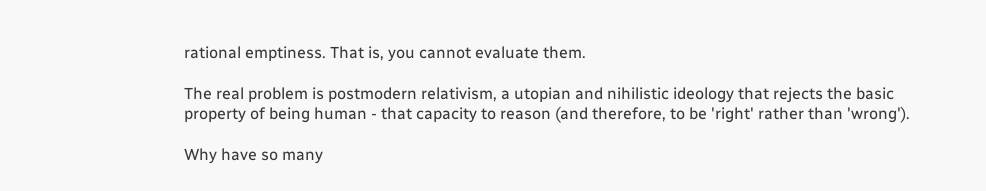rational emptiness. That is, you cannot evaluate them.

The real problem is postmodern relativism, a utopian and nihilistic ideology that rejects the basic property of being human - that capacity to reason (and therefore, to be 'right' rather than 'wrong').

Why have so many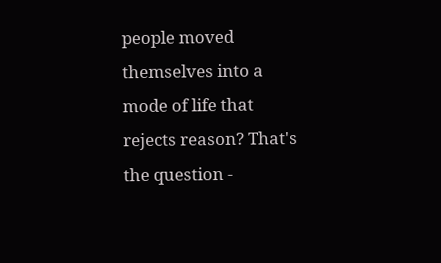people moved themselves into a mode of life that rejects reason? That's the question -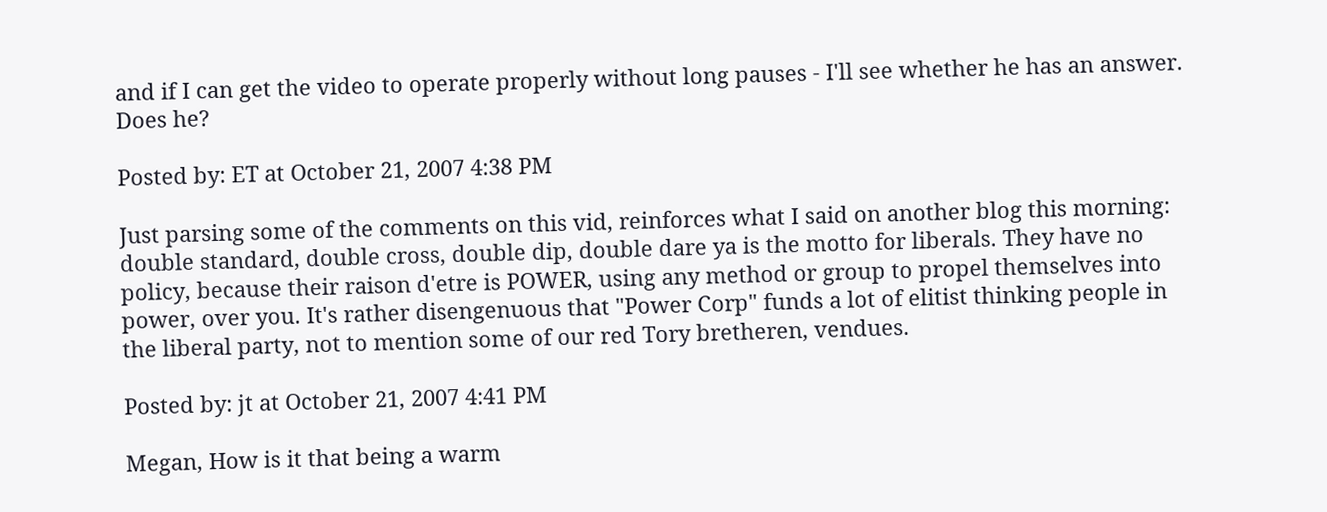and if I can get the video to operate properly without long pauses - I'll see whether he has an answer. Does he?

Posted by: ET at October 21, 2007 4:38 PM

Just parsing some of the comments on this vid, reinforces what I said on another blog this morning: double standard, double cross, double dip, double dare ya is the motto for liberals. They have no policy, because their raison d'etre is POWER, using any method or group to propel themselves into power, over you. It's rather disengenuous that "Power Corp" funds a lot of elitist thinking people in the liberal party, not to mention some of our red Tory bretheren, vendues.

Posted by: jt at October 21, 2007 4:41 PM

Megan, How is it that being a warm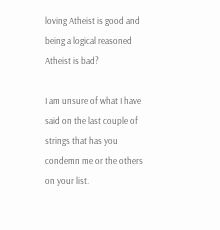loving Atheist is good and being a logical reasoned Atheist is bad?

I am unsure of what I have said on the last couple of strings that has you condemn me or the others on your list.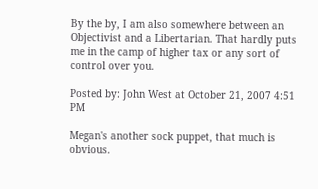By the by, I am also somewhere between an Objectivist and a Libertarian. That hardly puts me in the camp of higher tax or any sort of control over you.

Posted by: John West at October 21, 2007 4:51 PM

Megan's another sock puppet, that much is obvious.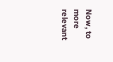Now, to more relevant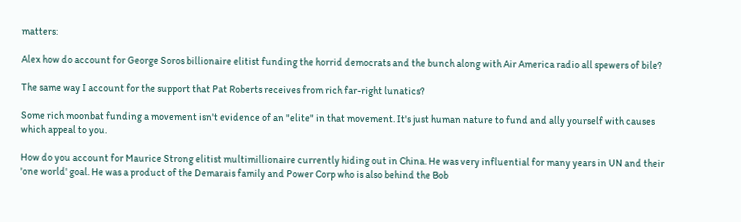matters:

Alex how do account for George Soros billionaire elitist funding the horrid democrats and the bunch along with Air America radio all spewers of bile?

The same way I account for the support that Pat Roberts receives from rich far-right lunatics?

Some rich moonbat funding a movement isn't evidence of an "elite" in that movement. It's just human nature to fund and ally yourself with causes which appeal to you.

How do you account for Maurice Strong elitist multimillionaire currently hiding out in China. He was very influential for many years in UN and their 'one world' goal. He was a product of the Demarais family and Power Corp who is also behind the Bob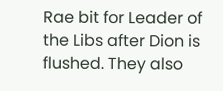Rae bit for Leader of the Libs after Dion is flushed. They also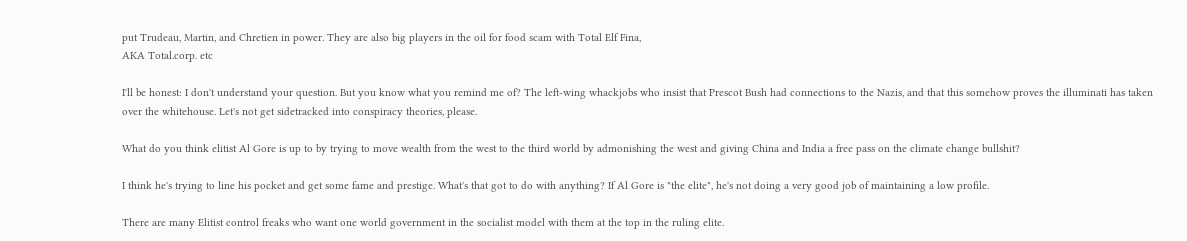put Trudeau, Martin, and Chretien in power. They are also big players in the oil for food scam with Total Elf Fina,
AKA Total.corp. etc

I'll be honest: I don't understand your question. But you know what you remind me of? The left-wing whackjobs who insist that Prescot Bush had connections to the Nazis, and that this somehow proves the illuminati has taken over the whitehouse. Let's not get sidetracked into conspiracy theories, please.

What do you think elitist Al Gore is up to by trying to move wealth from the west to the third world by admonishing the west and giving China and India a free pass on the climate change bullshit?

I think he's trying to line his pocket and get some fame and prestige. What's that got to do with anything? If Al Gore is "the elite", he's not doing a very good job of maintaining a low profile.

There are many Elitist control freaks who want one world government in the socialist model with them at the top in the ruling elite.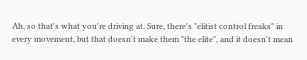Ah, so that's what you're driving at. Sure, there's "elitist control freaks" in every movement, but that doesn't make them "the elite", and it doesn't mean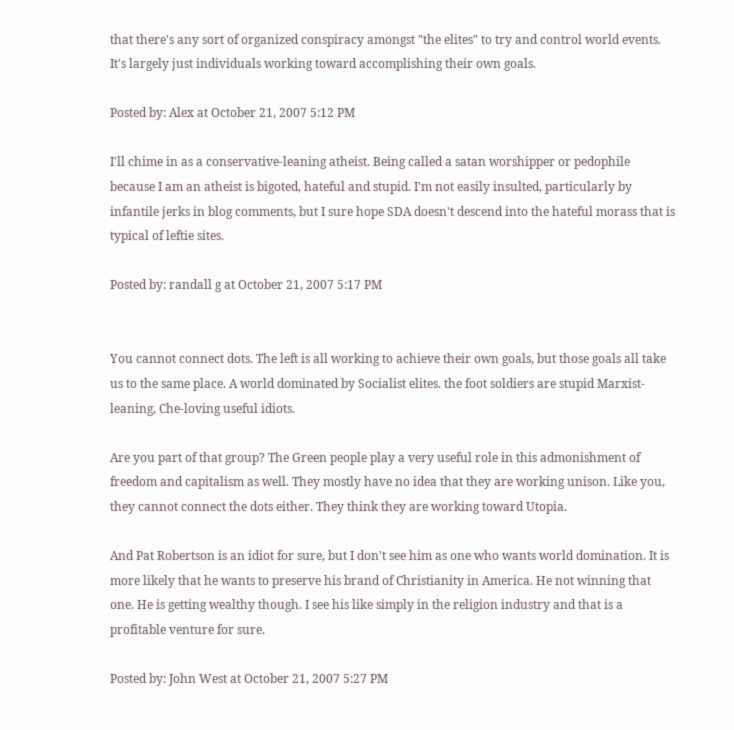that there's any sort of organized conspiracy amongst "the elites" to try and control world events. It's largely just individuals working toward accomplishing their own goals.

Posted by: Alex at October 21, 2007 5:12 PM

I'll chime in as a conservative-leaning atheist. Being called a satan worshipper or pedophile because I am an atheist is bigoted, hateful and stupid. I'm not easily insulted, particularly by infantile jerks in blog comments, but I sure hope SDA doesn't descend into the hateful morass that is typical of leftie sites.

Posted by: randall g at October 21, 2007 5:17 PM


You cannot connect dots. The left is all working to achieve their own goals, but those goals all take us to the same place. A world dominated by Socialist elites. the foot soldiers are stupid Marxist-leaning, Che-loving useful idiots.

Are you part of that group? The Green people play a very useful role in this admonishment of freedom and capitalism as well. They mostly have no idea that they are working unison. Like you, they cannot connect the dots either. They think they are working toward Utopia.

And Pat Robertson is an idiot for sure, but I don't see him as one who wants world domination. It is more likely that he wants to preserve his brand of Christianity in America. He not winning that one. He is getting wealthy though. I see his like simply in the religion industry and that is a profitable venture for sure.

Posted by: John West at October 21, 2007 5:27 PM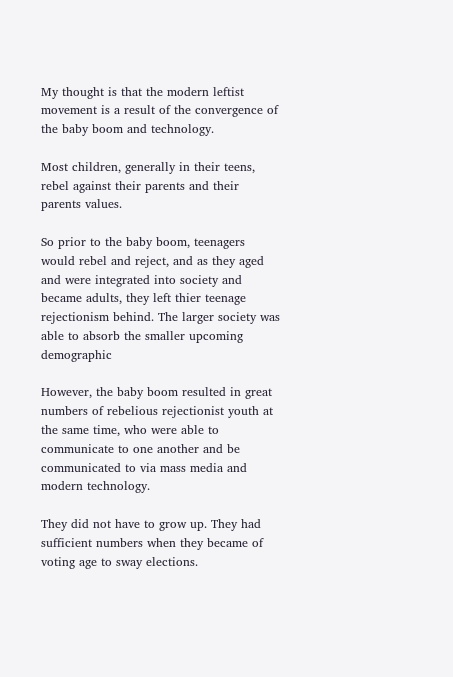My thought is that the modern leftist movement is a result of the convergence of the baby boom and technology.

Most children, generally in their teens, rebel against their parents and their parents values.

So prior to the baby boom, teenagers would rebel and reject, and as they aged and were integrated into society and became adults, they left thier teenage rejectionism behind. The larger society was able to absorb the smaller upcoming demographic

However, the baby boom resulted in great numbers of rebelious rejectionist youth at the same time, who were able to communicate to one another and be communicated to via mass media and modern technology.

They did not have to grow up. They had sufficient numbers when they became of voting age to sway elections.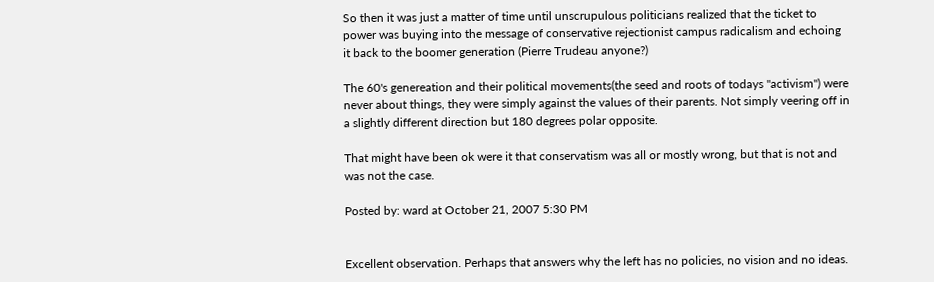So then it was just a matter of time until unscrupulous politicians realized that the ticket to power was buying into the message of conservative rejectionist campus radicalism and echoing it back to the boomer generation (Pierre Trudeau anyone?)

The 60's genereation and their political movements(the seed and roots of todays "activism") were never about things, they were simply against the values of their parents. Not simply veering off in a slightly different direction but 180 degrees polar opposite.

That might have been ok were it that conservatism was all or mostly wrong, but that is not and was not the case.

Posted by: ward at October 21, 2007 5:30 PM


Excellent observation. Perhaps that answers why the left has no policies, no vision and no ideas.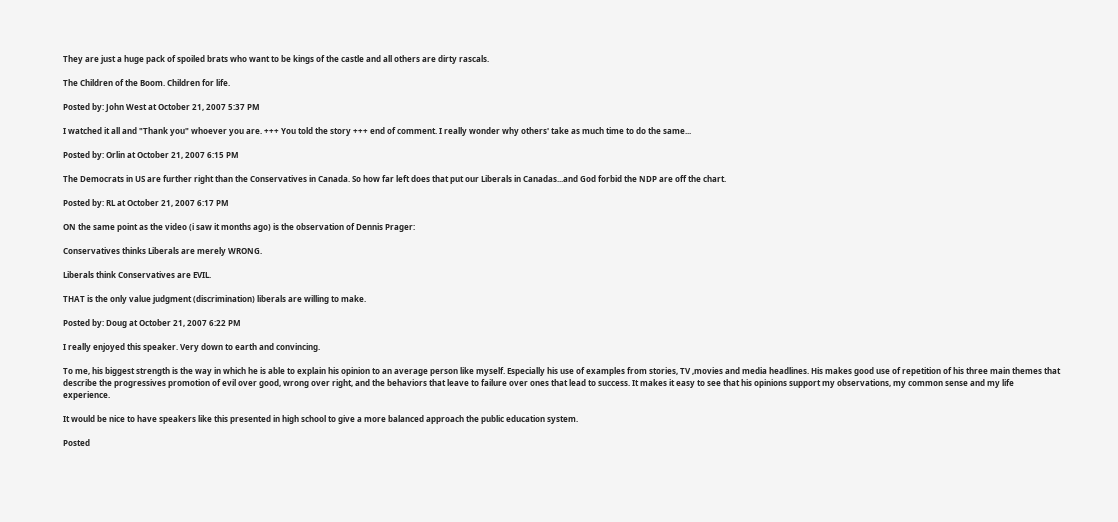They are just a huge pack of spoiled brats who want to be kings of the castle and all others are dirty rascals.

The Children of the Boom. Children for life.

Posted by: John West at October 21, 2007 5:37 PM

I watched it all and "Thank you" whoever you are. +++ You told the story +++ end of comment. I really wonder why others' take as much time to do the same...

Posted by: Orlin at October 21, 2007 6:15 PM

The Democrats in US are further right than the Conservatives in Canada. So how far left does that put our Liberals in Canadas...and God forbid the NDP are off the chart.

Posted by: RL at October 21, 2007 6:17 PM

ON the same point as the video (i saw it months ago) is the observation of Dennis Prager:

Conservatives thinks Liberals are merely WRONG.

Liberals think Conservatives are EVIL.

THAT is the only value judgment (discrimination) liberals are willing to make.

Posted by: Doug at October 21, 2007 6:22 PM

I really enjoyed this speaker. Very down to earth and convincing.

To me, his biggest strength is the way in which he is able to explain his opinion to an average person like myself. Especially his use of examples from stories, TV ,movies and media headlines. His makes good use of repetition of his three main themes that describe the progressives promotion of evil over good, wrong over right, and the behaviors that leave to failure over ones that lead to success. It makes it easy to see that his opinions support my observations, my common sense and my life experience.

It would be nice to have speakers like this presented in high school to give a more balanced approach the public education system.

Posted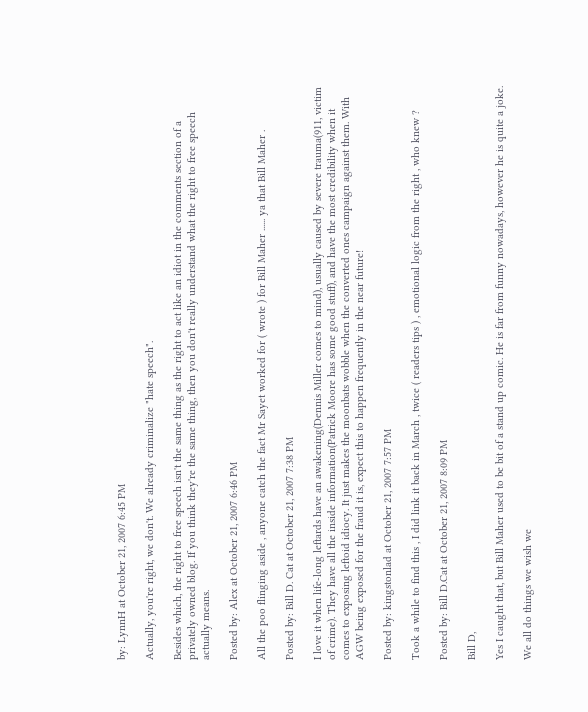by: LynnH at October 21, 2007 6:45 PM

Actually, you're right, we don't. We already criminalize "hate speech".

Besides which, the right to free speech isn't the same thing as the right to act like an idiot in the comments section of a privately owned blog. If you think they're the same thing, then you don't really understand what the right to free speech actually means.

Posted by: Alex at October 21, 2007 6:46 PM

All the poo flinging aside , anyone catch the fact Mr Sayet worked for ( wrote ) for Bill Maher ...... ya that Bill Maher .

Posted by: Bill D. Cat at October 21, 2007 7:38 PM

I love it when life-long leftards have an awakening(Dennis Miller comes to mind), usually caused by severe trauma(911, victim of crime). They have all the inside information(Patrick Moore has some good stuff), and have the most credibility when it comes to exposing leftoid idiocy. It just makes the moonbats wobble when the converted ones campaign against them. With AGW being exposed for the fraud it is, expect this to happen frequently in the near future!

Posted by: kingstonlad at October 21, 2007 7:57 PM

Took a while to find this , I did link it back in March , twice ( readers tips ) , emotional logic from the right , who knew ?

Posted by: Bill D.Cat at October 21, 2007 8:09 PM

Bill D,

Yes I caught that, but Bill Maher used to be bit of a stand up comic. He is far from funny nowadays, however he is quite a joke.

We all do things we wish we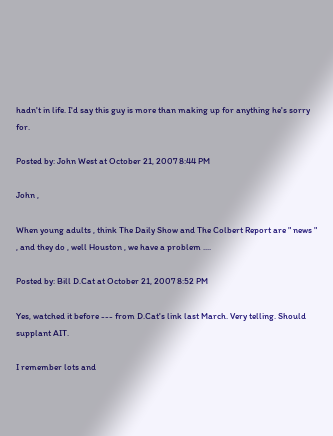hadn't in life. I'd say this guy is more than making up for anything he's sorry for.

Posted by: John West at October 21, 2007 8:44 PM

John ,

When young adults , think The Daily Show and The Colbert Report are " news " , and they do , well Houston , we have a problem ....

Posted by: Bill D.Cat at October 21, 2007 8:52 PM

Yes, watched it before --- from D.Cat's link last March. Very telling. Should supplant AIT.

I remember lots and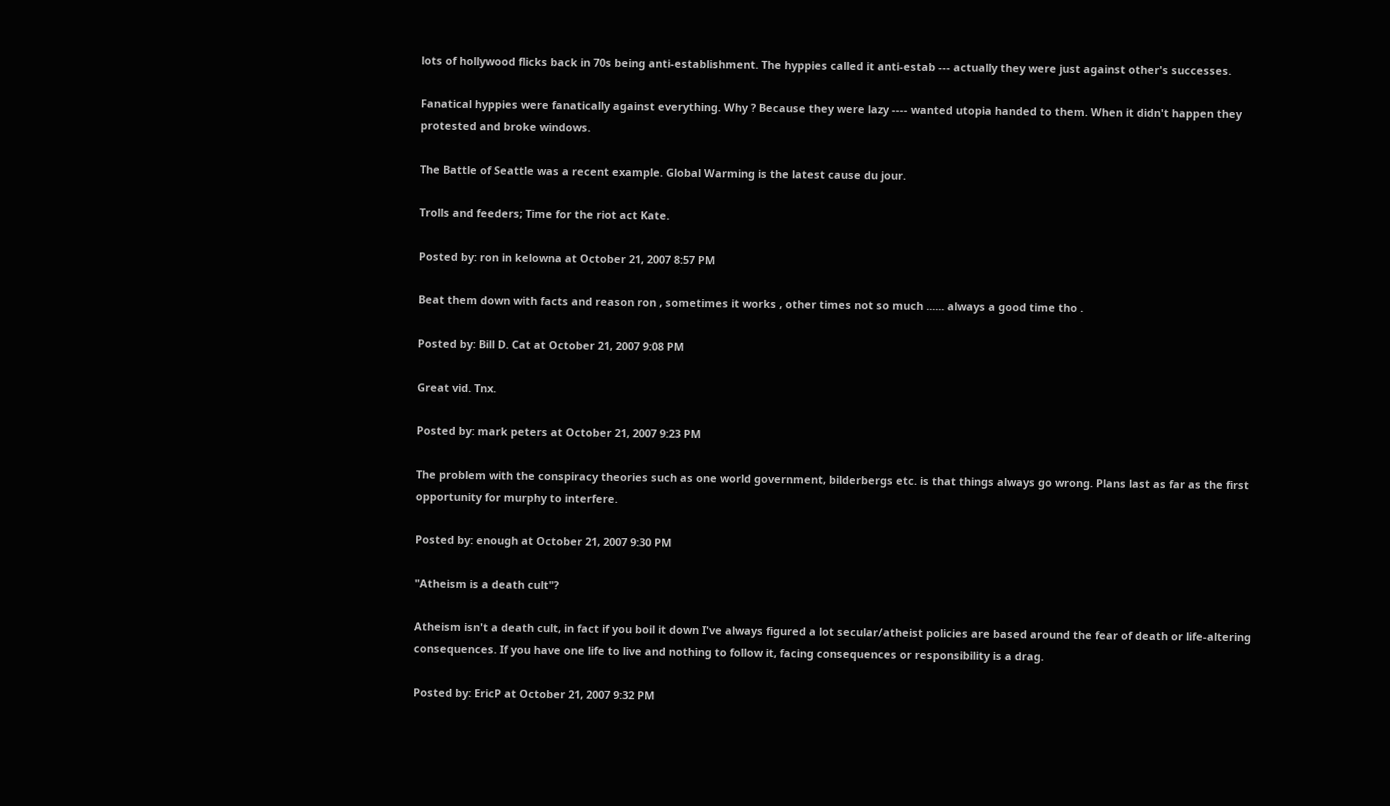lots of hollywood flicks back in 70s being anti-establishment. The hyppies called it anti-estab --- actually they were just against other's successes.

Fanatical hyppies were fanatically against everything. Why ? Because they were lazy ---- wanted utopia handed to them. When it didn't happen they protested and broke windows.

The Battle of Seattle was a recent example. Global Warming is the latest cause du jour.

Trolls and feeders; Time for the riot act Kate.

Posted by: ron in kelowna at October 21, 2007 8:57 PM

Beat them down with facts and reason ron , sometimes it works , other times not so much ...... always a good time tho .

Posted by: Bill D. Cat at October 21, 2007 9:08 PM

Great vid. Tnx.

Posted by: mark peters at October 21, 2007 9:23 PM

The problem with the conspiracy theories such as one world government, bilderbergs etc. is that things always go wrong. Plans last as far as the first opportunity for murphy to interfere.

Posted by: enough at October 21, 2007 9:30 PM

"Atheism is a death cult"?

Atheism isn't a death cult, in fact if you boil it down I've always figured a lot secular/atheist policies are based around the fear of death or life-altering consequences. If you have one life to live and nothing to follow it, facing consequences or responsibility is a drag.

Posted by: EricP at October 21, 2007 9:32 PM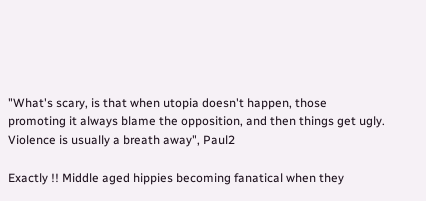"What's scary, is that when utopia doesn't happen, those promoting it always blame the opposition, and then things get ugly. Violence is usually a breath away", Paul2

Exactly !! Middle aged hippies becoming fanatical when they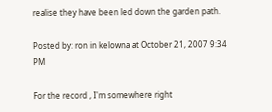realise they have been led down the garden path.

Posted by: ron in kelowna at October 21, 2007 9:34 PM

For the record , I'm somewhere right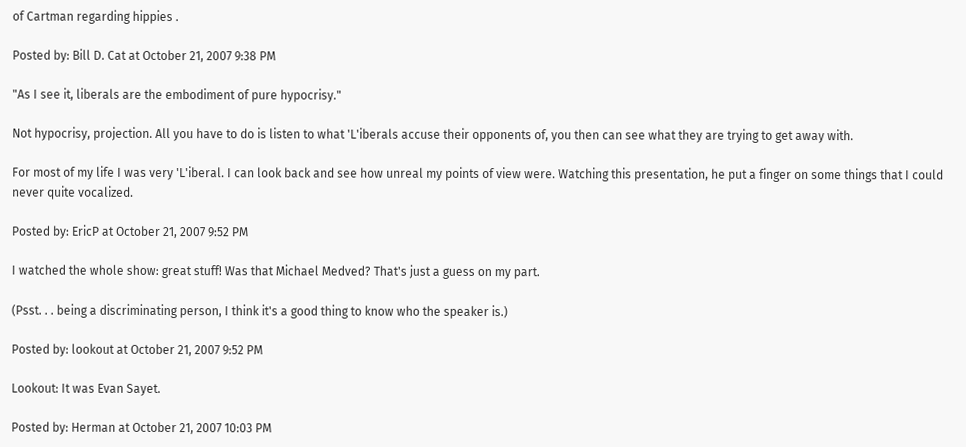of Cartman regarding hippies .

Posted by: Bill D. Cat at October 21, 2007 9:38 PM

"As I see it, liberals are the embodiment of pure hypocrisy."

Not hypocrisy, projection. All you have to do is listen to what 'L'iberals accuse their opponents of, you then can see what they are trying to get away with.

For most of my life I was very 'L'iberal. I can look back and see how unreal my points of view were. Watching this presentation, he put a finger on some things that I could never quite vocalized.

Posted by: EricP at October 21, 2007 9:52 PM

I watched the whole show: great stuff! Was that Michael Medved? That's just a guess on my part.

(Psst. . . being a discriminating person, I think it's a good thing to know who the speaker is.)

Posted by: lookout at October 21, 2007 9:52 PM

Lookout: It was Evan Sayet.

Posted by: Herman at October 21, 2007 10:03 PM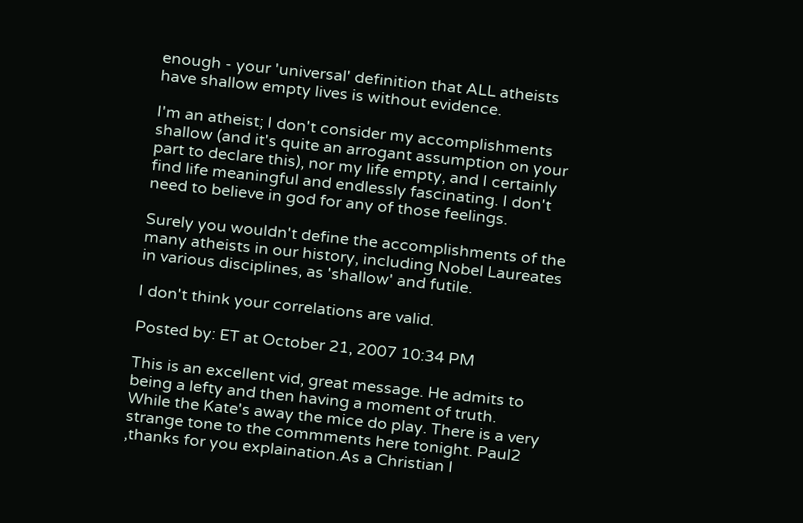enough - your 'universal' definition that ALL atheists have shallow empty lives is without evidence.

I'm an atheist; I don't consider my accomplishments shallow (and it's quite an arrogant assumption on your part to declare this), nor my life empty, and I certainly find life meaningful and endlessly fascinating. I don't need to believe in god for any of those feelings.

Surely you wouldn't define the accomplishments of the many atheists in our history, including Nobel Laureates in various disciplines, as 'shallow' and futile.

I don't think your correlations are valid.

Posted by: ET at October 21, 2007 10:34 PM

This is an excellent vid, great message. He admits to being a lefty and then having a moment of truth.
While the Kate's away the mice do play. There is a very strange tone to the commments here tonight. Paul2 ,thanks for you explaination.As a Christian I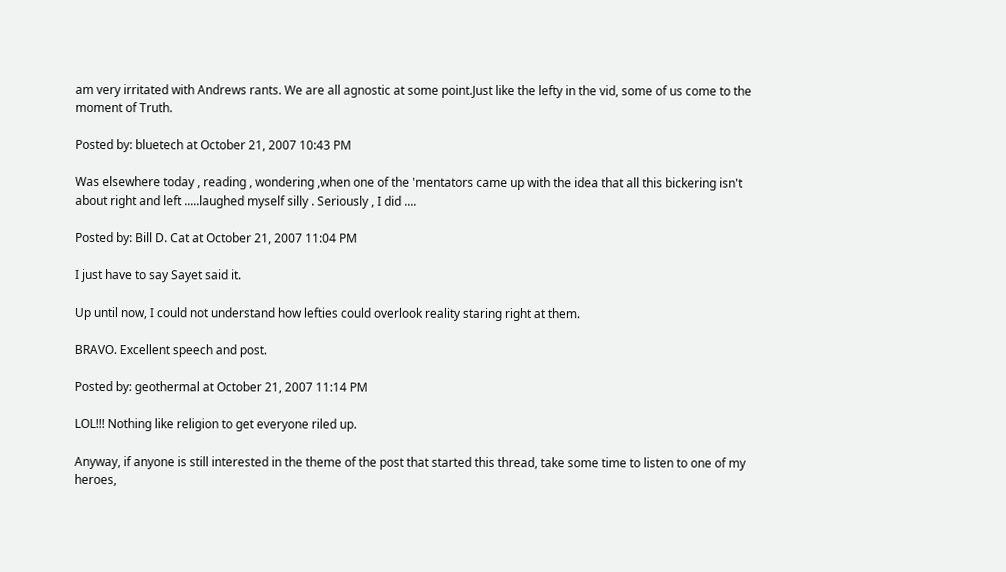am very irritated with Andrews rants. We are all agnostic at some point.Just like the lefty in the vid, some of us come to the moment of Truth.

Posted by: bluetech at October 21, 2007 10:43 PM

Was elsewhere today , reading , wondering ,when one of the 'mentators came up with the idea that all this bickering isn't about right and left .....laughed myself silly . Seriously , I did ....

Posted by: Bill D. Cat at October 21, 2007 11:04 PM

I just have to say Sayet said it.

Up until now, I could not understand how lefties could overlook reality staring right at them.

BRAVO. Excellent speech and post.

Posted by: geothermal at October 21, 2007 11:14 PM

LOL!!! Nothing like religion to get everyone riled up.

Anyway, if anyone is still interested in the theme of the post that started this thread, take some time to listen to one of my heroes,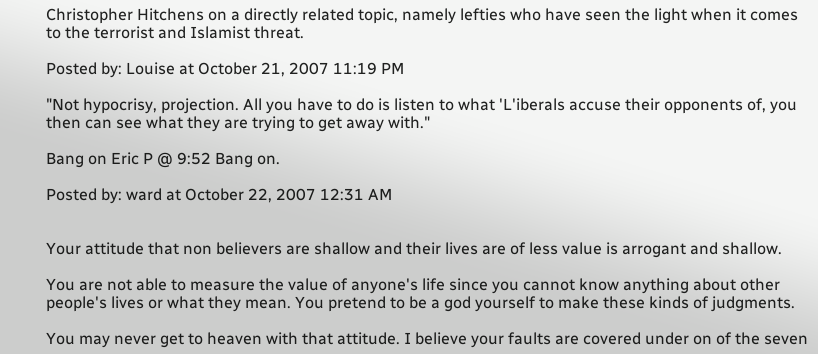Christopher Hitchens on a directly related topic, namely lefties who have seen the light when it comes to the terrorist and Islamist threat.

Posted by: Louise at October 21, 2007 11:19 PM

"Not hypocrisy, projection. All you have to do is listen to what 'L'iberals accuse their opponents of, you then can see what they are trying to get away with."

Bang on Eric P @ 9:52 Bang on.

Posted by: ward at October 22, 2007 12:31 AM


Your attitude that non believers are shallow and their lives are of less value is arrogant and shallow.

You are not able to measure the value of anyone's life since you cannot know anything about other people's lives or what they mean. You pretend to be a god yourself to make these kinds of judgments.

You may never get to heaven with that attitude. I believe your faults are covered under on of the seven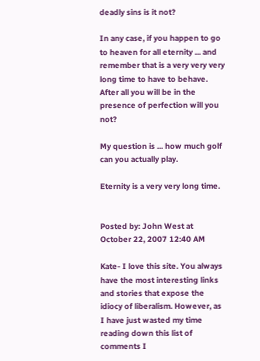deadly sins is it not?

In any case, if you happen to go to heaven for all eternity ... and remember that is a very very very long time to have to behave. After all you will be in the presence of perfection will you not?

My question is ... how much golf can you actually play.

Eternity is a very very long time.


Posted by: John West at October 22, 2007 12:40 AM

Kate- I love this site. You always have the most interesting links and stories that expose the idiocy of liberalism. However, as I have just wasted my time reading down this list of comments I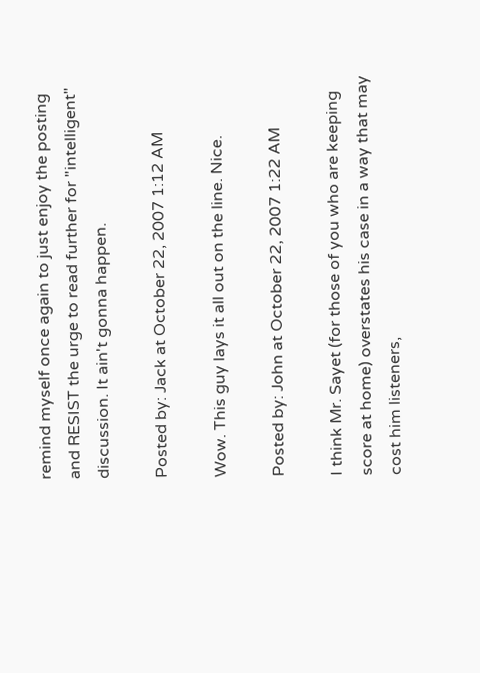remind myself once again to just enjoy the posting and RESIST the urge to read further for "intelligent" discussion. It ain't gonna happen.

Posted by: Jack at October 22, 2007 1:12 AM

Wow. This guy lays it all out on the line. Nice.

Posted by: John at October 22, 2007 1:22 AM

I think Mr. Sayet (for those of you who are keeping score at home) overstates his case in a way that may cost him listeners,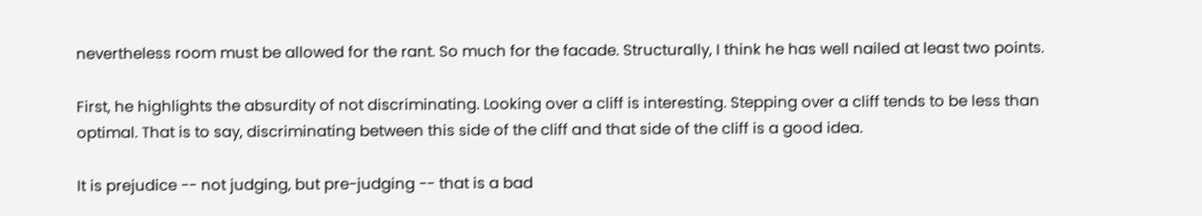nevertheless room must be allowed for the rant. So much for the facade. Structurally, I think he has well nailed at least two points.

First, he highlights the absurdity of not discriminating. Looking over a cliff is interesting. Stepping over a cliff tends to be less than optimal. That is to say, discriminating between this side of the cliff and that side of the cliff is a good idea.

It is prejudice -- not judging, but pre-judging -- that is a bad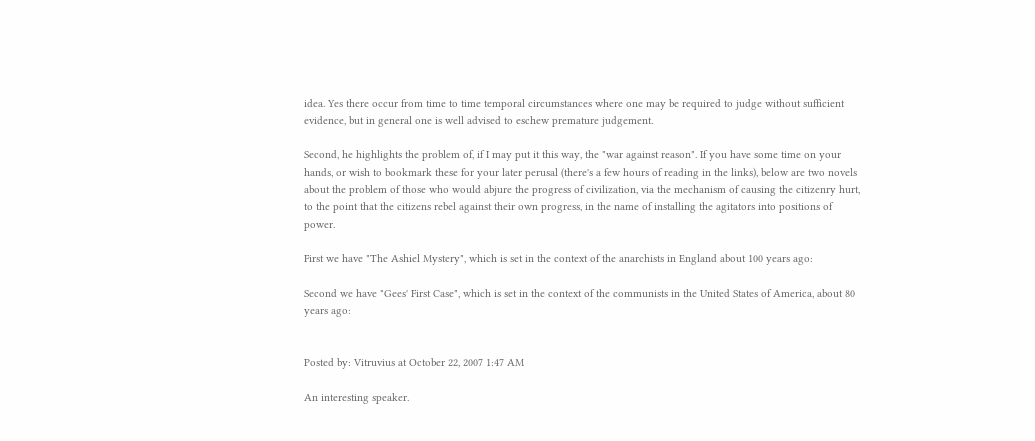idea. Yes there occur from time to time temporal circumstances where one may be required to judge without sufficient evidence, but in general one is well advised to eschew premature judgement.

Second, he highlights the problem of, if I may put it this way, the "war against reason". If you have some time on your hands, or wish to bookmark these for your later perusal (there's a few hours of reading in the links), below are two novels about the problem of those who would abjure the progress of civilization, via the mechanism of causing the citizenry hurt, to the point that the citizens rebel against their own progress, in the name of installing the agitators into positions of power.

First we have "The Ashiel Mystery", which is set in the context of the anarchists in England about 100 years ago:

Second we have "Gees' First Case", which is set in the context of the communists in the United States of America, about 80 years ago:


Posted by: Vitruvius at October 22, 2007 1:47 AM

An interesting speaker.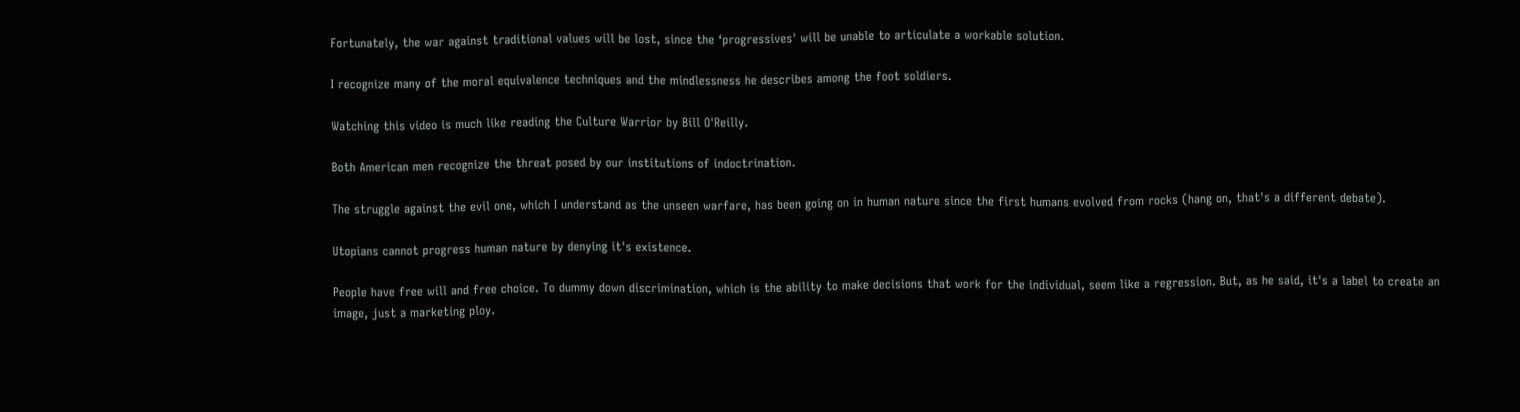Fortunately, the war against traditional values will be lost, since the ‘progressives' will be unable to articulate a workable solution.

I recognize many of the moral equivalence techniques and the mindlessness he describes among the foot soldiers.

Watching this video is much like reading the Culture Warrior by Bill O'Reilly.

Both American men recognize the threat posed by our institutions of indoctrination.

The struggle against the evil one, which I understand as the unseen warfare, has been going on in human nature since the first humans evolved from rocks (hang on, that's a different debate).

Utopians cannot progress human nature by denying it's existence.

People have free will and free choice. To dummy down discrimination, which is the ability to make decisions that work for the individual, seem like a regression. But, as he said, it's a label to create an image, just a marketing ploy.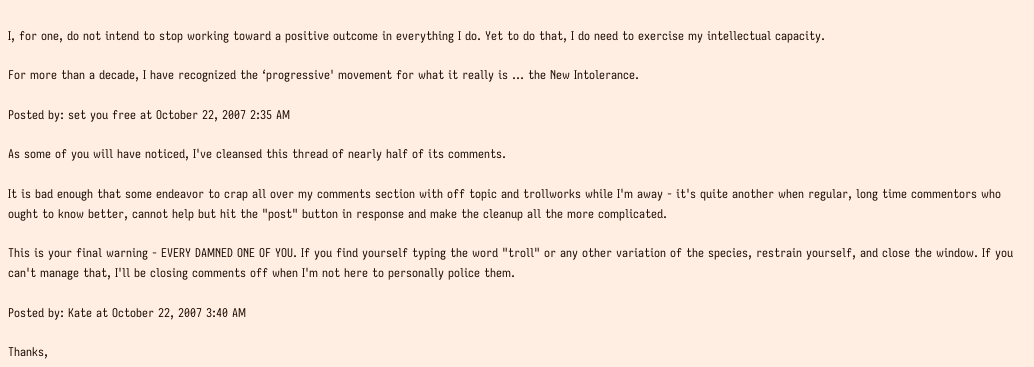I, for one, do not intend to stop working toward a positive outcome in everything I do. Yet to do that, I do need to exercise my intellectual capacity.

For more than a decade, I have recognized the ‘progressive' movement for what it really is ... the New Intolerance.

Posted by: set you free at October 22, 2007 2:35 AM

As some of you will have noticed, I've cleansed this thread of nearly half of its comments.

It is bad enough that some endeavor to crap all over my comments section with off topic and trollworks while I'm away - it's quite another when regular, long time commentors who ought to know better, cannot help but hit the "post" button in response and make the cleanup all the more complicated.

This is your final warning - EVERY DAMNED ONE OF YOU. If you find yourself typing the word "troll" or any other variation of the species, restrain yourself, and close the window. If you can't manage that, I'll be closing comments off when I'm not here to personally police them.

Posted by: Kate at October 22, 2007 3:40 AM

Thanks,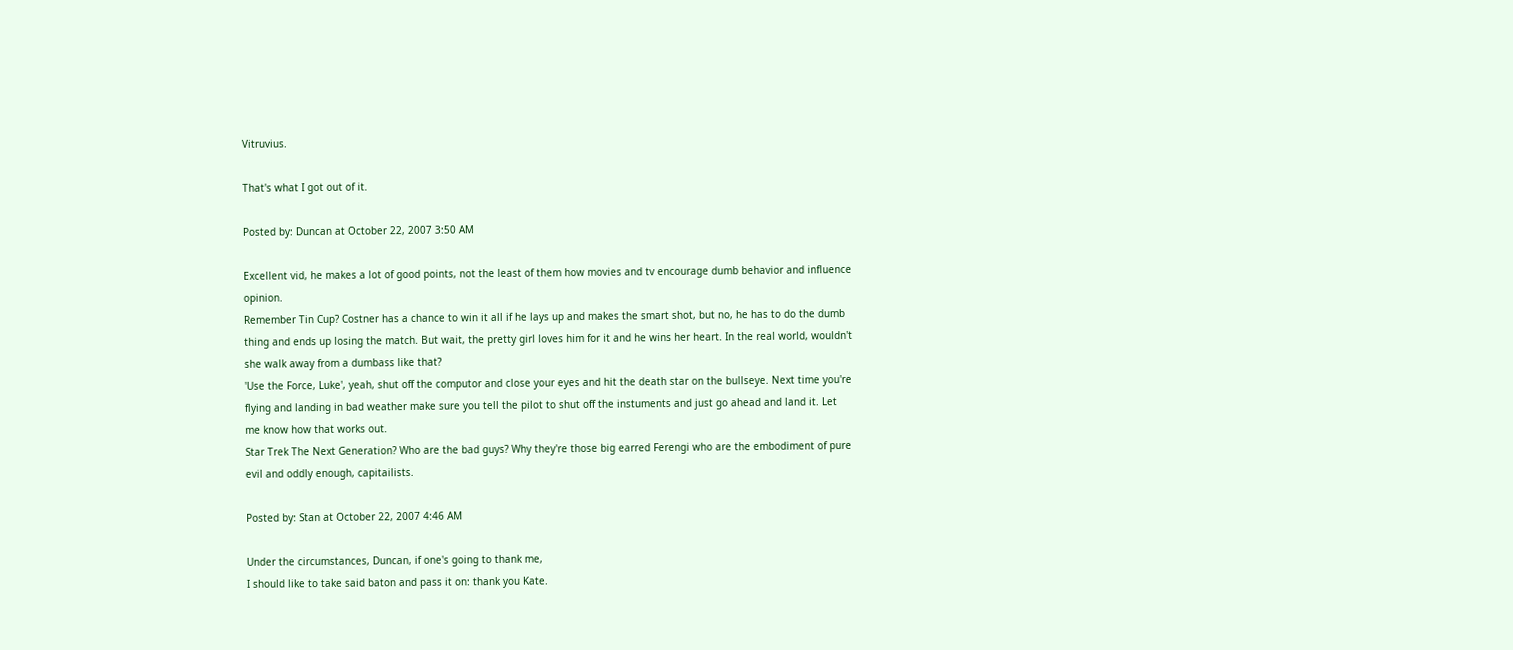Vitruvius.

That's what I got out of it.

Posted by: Duncan at October 22, 2007 3:50 AM

Excellent vid, he makes a lot of good points, not the least of them how movies and tv encourage dumb behavior and influence opinion.
Remember Tin Cup? Costner has a chance to win it all if he lays up and makes the smart shot, but no, he has to do the dumb thing and ends up losing the match. But wait, the pretty girl loves him for it and he wins her heart. In the real world, wouldn't she walk away from a dumbass like that?
'Use the Force, Luke', yeah, shut off the computor and close your eyes and hit the death star on the bullseye. Next time you're flying and landing in bad weather make sure you tell the pilot to shut off the instuments and just go ahead and land it. Let me know how that works out.
Star Trek The Next Generation? Who are the bad guys? Why they're those big earred Ferengi who are the embodiment of pure evil and oddly enough, capitailists.

Posted by: Stan at October 22, 2007 4:46 AM

Under the circumstances, Duncan, if one's going to thank me,
I should like to take said baton and pass it on: thank you Kate.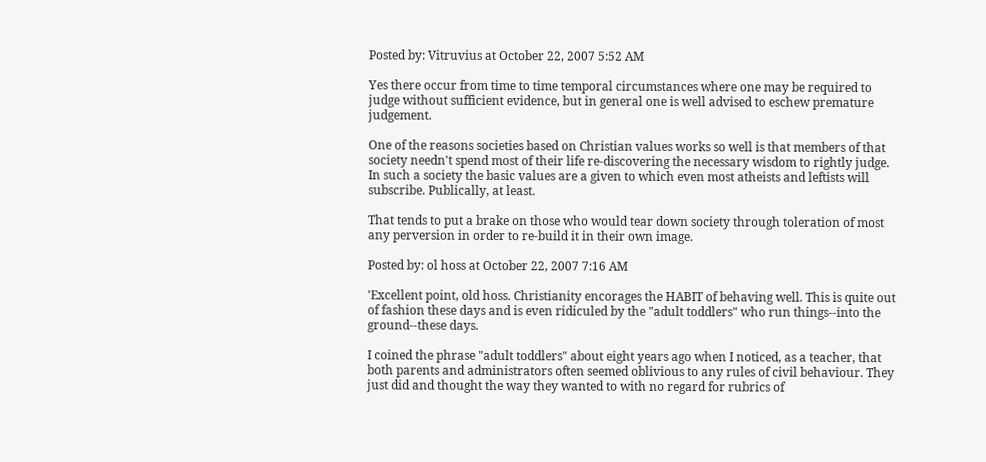Posted by: Vitruvius at October 22, 2007 5:52 AM

Yes there occur from time to time temporal circumstances where one may be required to judge without sufficient evidence, but in general one is well advised to eschew premature judgement.

One of the reasons societies based on Christian values works so well is that members of that society needn't spend most of their life re-discovering the necessary wisdom to rightly judge. In such a society the basic values are a given to which even most atheists and leftists will subscribe. Publically, at least.

That tends to put a brake on those who would tear down society through toleration of most any perversion in order to re-build it in their own image.

Posted by: ol hoss at October 22, 2007 7:16 AM

'Excellent point, old hoss. Christianity encorages the HABIT of behaving well. This is quite out of fashion these days and is even ridiculed by the "adult toddlers" who run things--into the ground--these days.

I coined the phrase "adult toddlers" about eight years ago when I noticed, as a teacher, that both parents and administrators often seemed oblivious to any rules of civil behaviour. They just did and thought the way they wanted to with no regard for rubrics of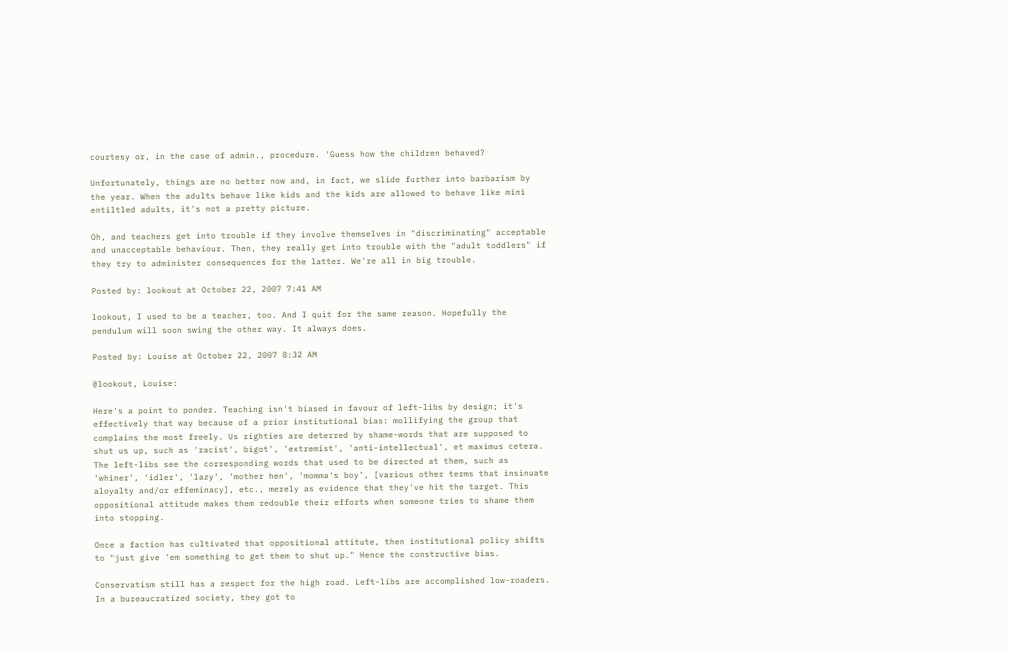courtesy or, in the case of admin., procedure. 'Guess how the children behaved?

Unfortunately, things are no better now and, in fact, we slide further into barbarism by the year. When the adults behave like kids and the kids are allowed to behave like mini entiltled adults, it's not a pretty picture.

Oh, and teachers get into trouble if they involve themselves in "discriminating" acceptable and unacceptable behaviour. Then, they really get into trouble with the "adult toddlers" if they try to administer consequences for the latter. We're all in big trouble.

Posted by: lookout at October 22, 2007 7:41 AM

lookout, I used to be a teacher, too. And I quit for the same reason. Hopefully the pendulum will soon swing the other way. It always does.

Posted by: Louise at October 22, 2007 8:32 AM

@lookout, Louise:

Here's a point to ponder. Teaching isn't biased in favour of left-libs by design; it's effectively that way because of a prior institutional bias: mollifying the group that complains the most freely. Us righties are deterred by shame-words that are supposed to shut us up, such as 'racist', bigot', 'extremist', 'anti-intellectual', et maximus cetera. The left-libs see the corresponding words that used to be directed at them, such as 'whiner', 'idler', 'lazy', 'mother hen', 'momma's boy', [various other terms that insinuate aloyalty and/or effeminacy], etc., merely as evidence that they've hit the target. This oppositional attitude makes them redouble their efforts when someone tries to shame them into stopping.

Once a faction has cultivated that oppositional attitute, then institutional policy shifts to "just give 'em something to get them to shut up." Hence the constructive bias.

Conservatism still has a respect for the high road. Left-libs are accomplished low-roaders. In a bureaucratized society, they got to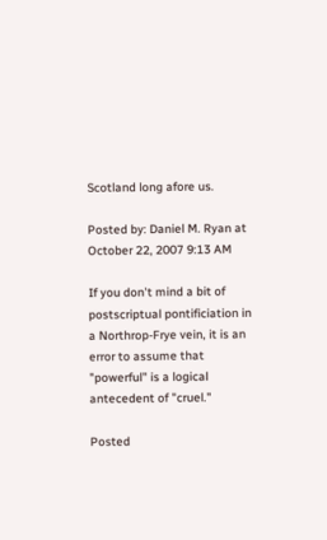Scotland long afore us.

Posted by: Daniel M. Ryan at October 22, 2007 9:13 AM

If you don't mind a bit of postscriptual pontificiation in a Northrop-Frye vein, it is an error to assume that "powerful" is a logical antecedent of "cruel."

Posted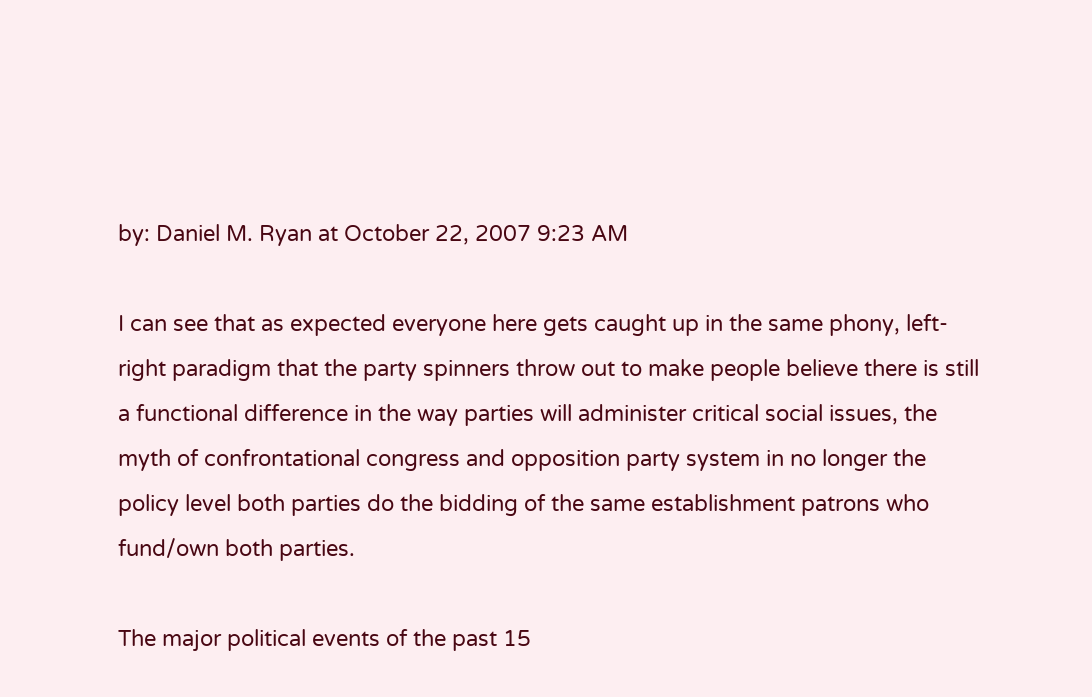by: Daniel M. Ryan at October 22, 2007 9:23 AM

I can see that as expected everyone here gets caught up in the same phony, left-right paradigm that the party spinners throw out to make people believe there is still a functional difference in the way parties will administer critical social issues, the myth of confrontational congress and opposition party system in no longer the policy level both parties do the bidding of the same establishment patrons who fund/own both parties.

The major political events of the past 15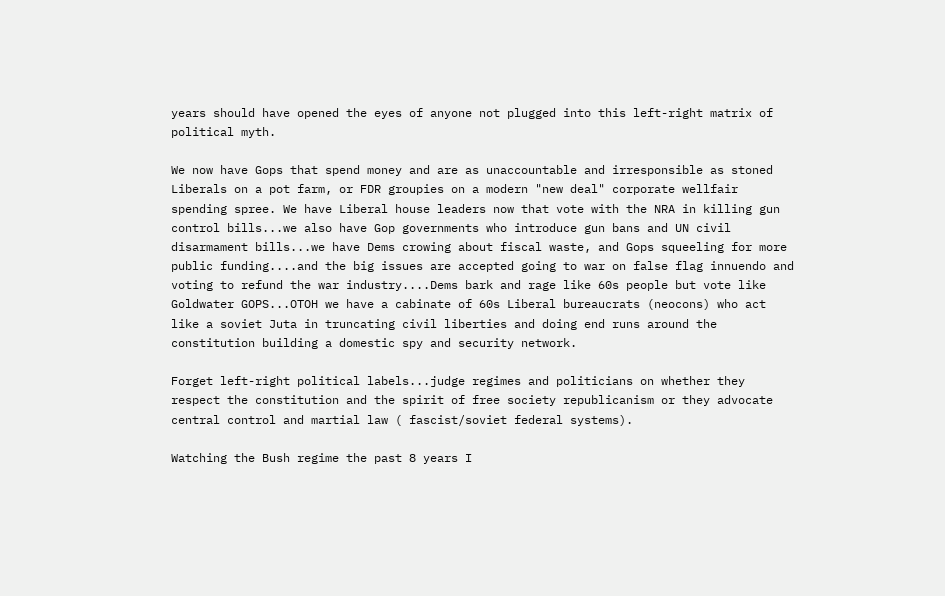years should have opened the eyes of anyone not plugged into this left-right matrix of political myth.

We now have Gops that spend money and are as unaccountable and irresponsible as stoned Liberals on a pot farm, or FDR groupies on a modern "new deal" corporate wellfair spending spree. We have Liberal house leaders now that vote with the NRA in killing gun control bills...we also have Gop governments who introduce gun bans and UN civil disarmament bills...we have Dems crowing about fiscal waste, and Gops squeeling for more public funding....and the big issues are accepted going to war on false flag innuendo and voting to refund the war industry....Dems bark and rage like 60s people but vote like Goldwater GOPS...OTOH we have a cabinate of 60s Liberal bureaucrats (neocons) who act like a soviet Juta in truncating civil liberties and doing end runs around the constitution building a domestic spy and security network.

Forget left-right political labels...judge regimes and politicians on whether they respect the constitution and the spirit of free society republicanism or they advocate central control and martial law ( fascist/soviet federal systems).

Watching the Bush regime the past 8 years I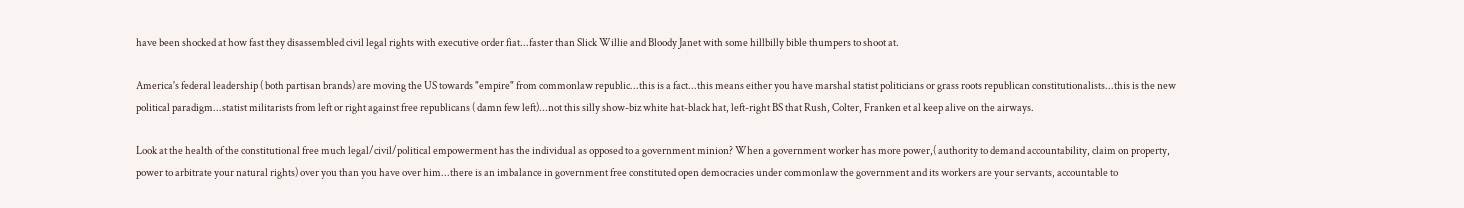have been shocked at how fast they disassembled civil legal rights with executive order fiat...faster than Slick Willie and Bloody Janet with some hillbilly bible thumpers to shoot at.

America's federal leadership ( both partisan brands) are moving the US towards "empire" from commonlaw republic...this is a fact...this means either you have marshal statist politicians or grass roots republican constitutionalists...this is the new political paradigm...statist militarists from left or right against free republicans ( damn few left)...not this silly show-biz white hat-black hat, left-right BS that Rush, Colter, Franken et al keep alive on the airways.

Look at the health of the constitutional free much legal/civil/political empowerment has the individual as opposed to a government minion? When a government worker has more power,( authority to demand accountability, claim on property, power to arbitrate your natural rights) over you than you have over him...there is an imbalance in government free constituted open democracies under commonlaw the government and its workers are your servants, accountable to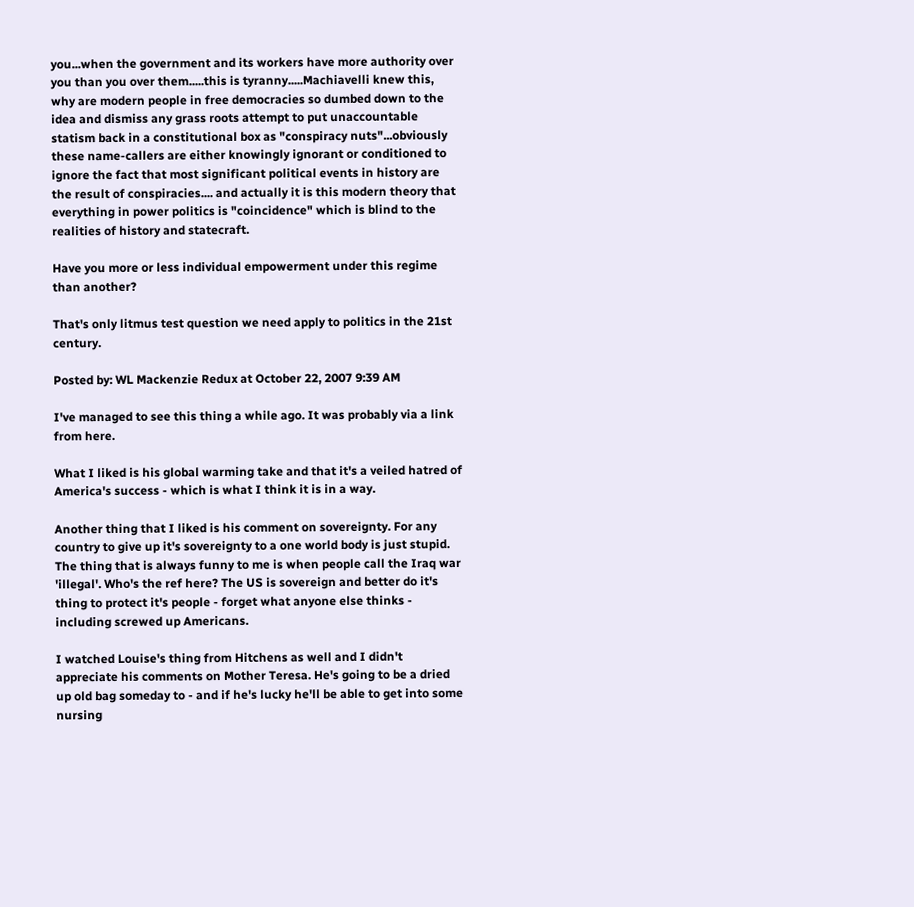you...when the government and its workers have more authority over you than you over them.....this is tyranny.....Machiavelli knew this, why are modern people in free democracies so dumbed down to the idea and dismiss any grass roots attempt to put unaccountable statism back in a constitutional box as "conspiracy nuts"...obviously these name-callers are either knowingly ignorant or conditioned to ignore the fact that most significant political events in history are the result of conspiracies.... and actually it is this modern theory that everything in power politics is "coincidence" which is blind to the realities of history and statecraft.

Have you more or less individual empowerment under this regime than another?

That's only litmus test question we need apply to politics in the 21st century.

Posted by: WL Mackenzie Redux at October 22, 2007 9:39 AM

I've managed to see this thing a while ago. It was probably via a link from here.

What I liked is his global warming take and that it's a veiled hatred of America's success - which is what I think it is in a way.

Another thing that I liked is his comment on sovereignty. For any country to give up it's sovereignty to a one world body is just stupid. The thing that is always funny to me is when people call the Iraq war 'illegal'. Who's the ref here? The US is sovereign and better do it's thing to protect it's people - forget what anyone else thinks - including screwed up Americans.

I watched Louise's thing from Hitchens as well and I didn't appreciate his comments on Mother Teresa. He's going to be a dried up old bag someday to - and if he's lucky he'll be able to get into some nursing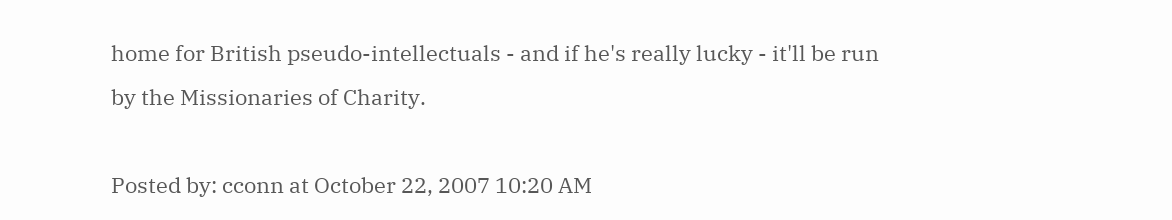home for British pseudo-intellectuals - and if he's really lucky - it'll be run by the Missionaries of Charity.

Posted by: cconn at October 22, 2007 10:20 AM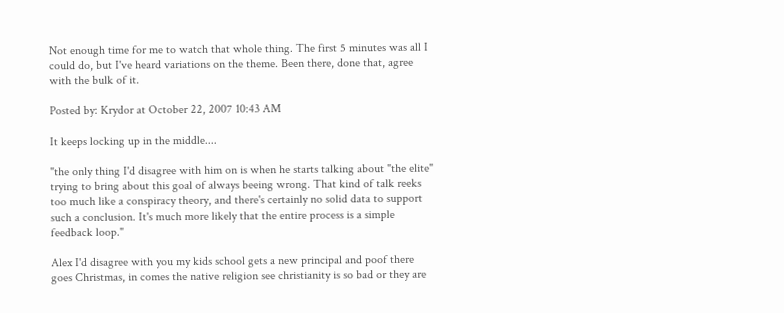Not enough time for me to watch that whole thing. The first 5 minutes was all I could do, but I've heard variations on the theme. Been there, done that, agree with the bulk of it.

Posted by: Krydor at October 22, 2007 10:43 AM

It keeps locking up in the middle....

"the only thing I'd disagree with him on is when he starts talking about "the elite" trying to bring about this goal of always beeing wrong. That kind of talk reeks too much like a conspiracy theory, and there's certainly no solid data to support such a conclusion. It's much more likely that the entire process is a simple feedback loop."

Alex I'd disagree with you my kids school gets a new principal and poof there goes Christmas, in comes the native religion see christianity is so bad or they are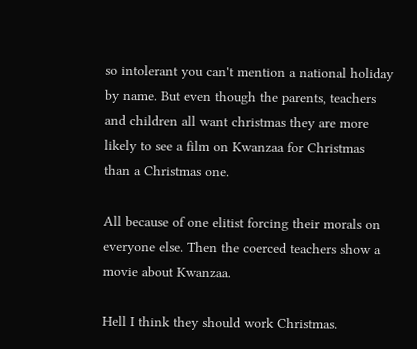so intolerant you can't mention a national holiday by name. But even though the parents, teachers and children all want christmas they are more likely to see a film on Kwanzaa for Christmas than a Christmas one.

All because of one elitist forcing their morals on everyone else. Then the coerced teachers show a movie about Kwanzaa.

Hell I think they should work Christmas.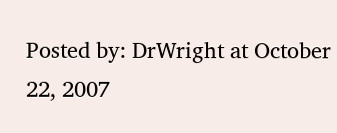Posted by: DrWright at October 22, 2007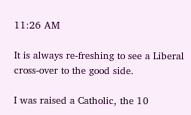11:26 AM

It is always re-freshing to see a Liberal cross-over to the good side.

I was raised a Catholic, the 10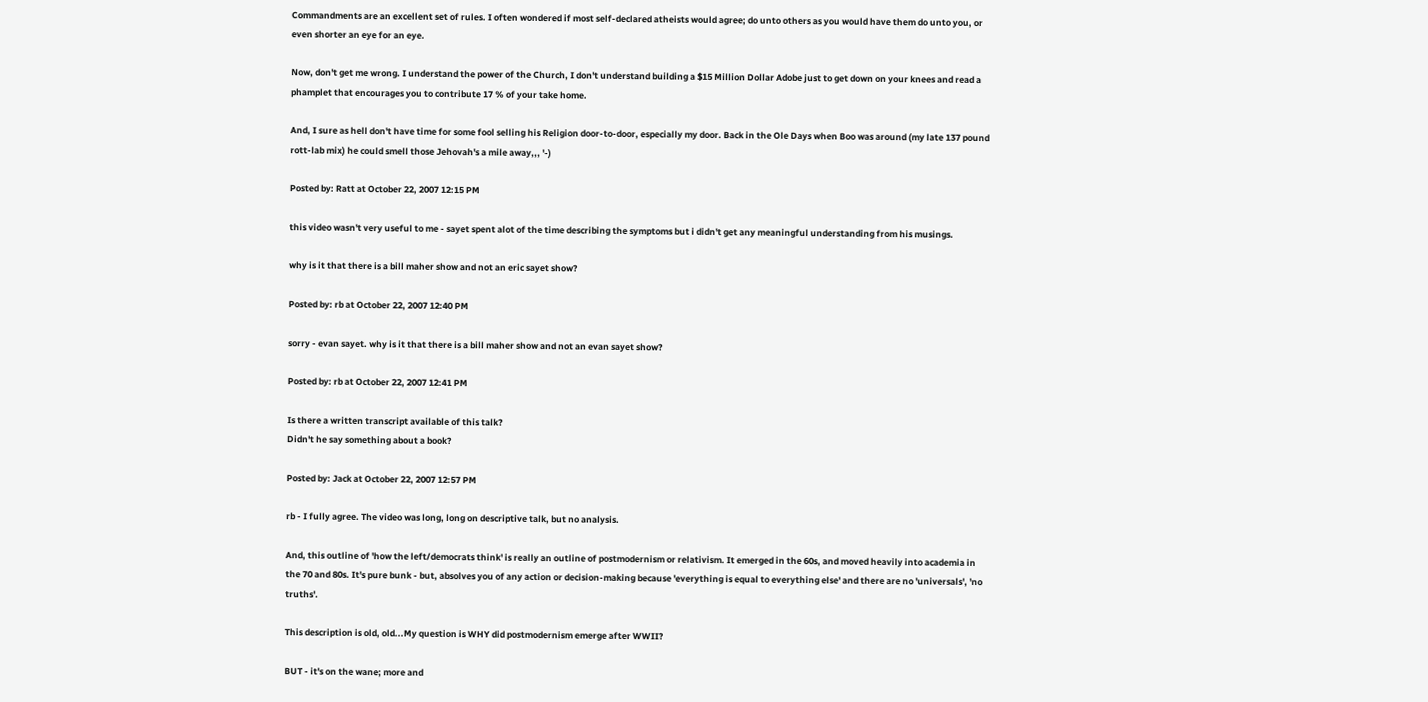Commandments are an excellent set of rules. I often wondered if most self-declared atheists would agree; do unto others as you would have them do unto you, or even shorter an eye for an eye.

Now, don't get me wrong. I understand the power of the Church, I don't understand building a $15 Million Dollar Adobe just to get down on your knees and read a phamplet that encourages you to contribute 17 % of your take home.

And, I sure as hell don't have time for some fool selling his Religion door-to-door, especially my door. Back in the Ole Days when Boo was around (my late 137 pound rott-lab mix) he could smell those Jehovah's a mile away,,, '-)

Posted by: Ratt at October 22, 2007 12:15 PM

this video wasn't very useful to me - sayet spent alot of the time describing the symptoms but i didn't get any meaningful understanding from his musings.

why is it that there is a bill maher show and not an eric sayet show?

Posted by: rb at October 22, 2007 12:40 PM

sorry - evan sayet. why is it that there is a bill maher show and not an evan sayet show?

Posted by: rb at October 22, 2007 12:41 PM

Is there a written transcript available of this talk?
Didn't he say something about a book?

Posted by: Jack at October 22, 2007 12:57 PM

rb - I fully agree. The video was long, long on descriptive talk, but no analysis.

And, this outline of 'how the left/democrats think' is really an outline of postmodernism or relativism. It emerged in the 60s, and moved heavily into academia in the 70 and 80s. It's pure bunk - but, absolves you of any action or decision-making because 'everything is equal to everything else' and there are no 'universals', 'no truths'.

This description is old, old...My question is WHY did postmodernism emerge after WWII?

BUT - it's on the wane; more and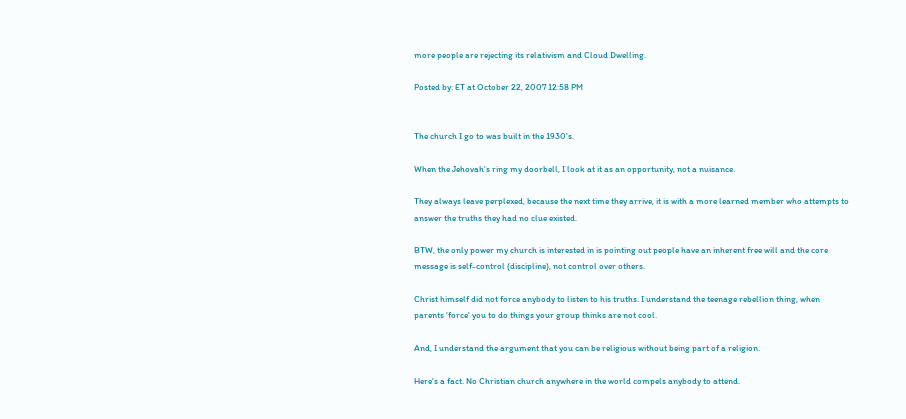more people are rejecting its relativism and Cloud Dwelling.

Posted by: ET at October 22, 2007 12:58 PM


The church I go to was built in the 1930's.

When the Jehovah's ring my doorbell, I look at it as an opportunity, not a nuisance.

They always leave perplexed, because the next time they arrive, it is with a more learned member who attempts to answer the truths they had no clue existed.

BTW, the only power my church is interested in is pointing out people have an inherent free will and the core message is self-control (discipline), not control over others.

Christ himself did not force anybody to listen to his truths. I understand the teenage rebellion thing, when parents ‘force' you to do things your group thinks are not cool.

And, I understand the argument that you can be religious without being part of a religion.

Here's a fact. No Christian church anywhere in the world compels anybody to attend.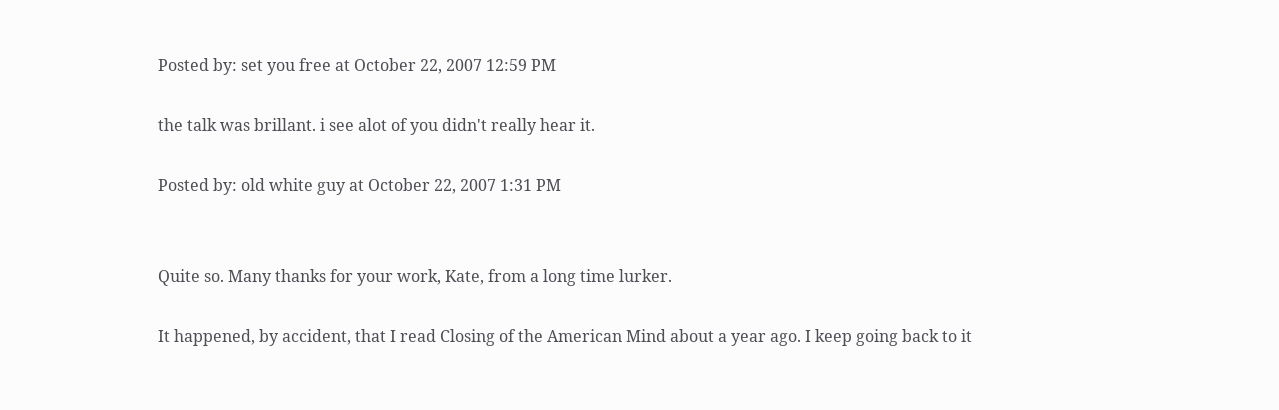Posted by: set you free at October 22, 2007 12:59 PM

the talk was brillant. i see alot of you didn't really hear it.

Posted by: old white guy at October 22, 2007 1:31 PM


Quite so. Many thanks for your work, Kate, from a long time lurker.

It happened, by accident, that I read Closing of the American Mind about a year ago. I keep going back to it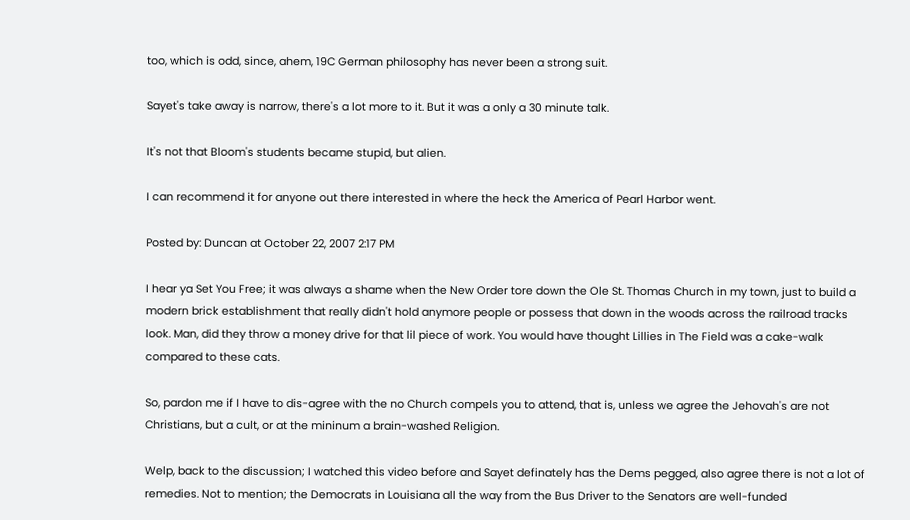too, which is odd, since, ahem, 19C German philosophy has never been a strong suit.

Sayet's take away is narrow, there's a lot more to it. But it was a only a 30 minute talk.

It's not that Bloom's students became stupid, but alien.

I can recommend it for anyone out there interested in where the heck the America of Pearl Harbor went.

Posted by: Duncan at October 22, 2007 2:17 PM

I hear ya Set You Free; it was always a shame when the New Order tore down the Ole St. Thomas Church in my town, just to build a modern brick establishment that really didn't hold anymore people or possess that down in the woods across the railroad tracks look. Man, did they throw a money drive for that lil piece of work. You would have thought Lillies in The Field was a cake-walk compared to these cats.

So, pardon me if I have to dis-agree with the no Church compels you to attend, that is, unless we agree the Jehovah's are not Christians, but a cult, or at the mininum a brain-washed Religion.

Welp, back to the discussion; I watched this video before and Sayet definately has the Dems pegged, also agree there is not a lot of remedies. Not to mention; the Democrats in Louisiana all the way from the Bus Driver to the Senators are well-funded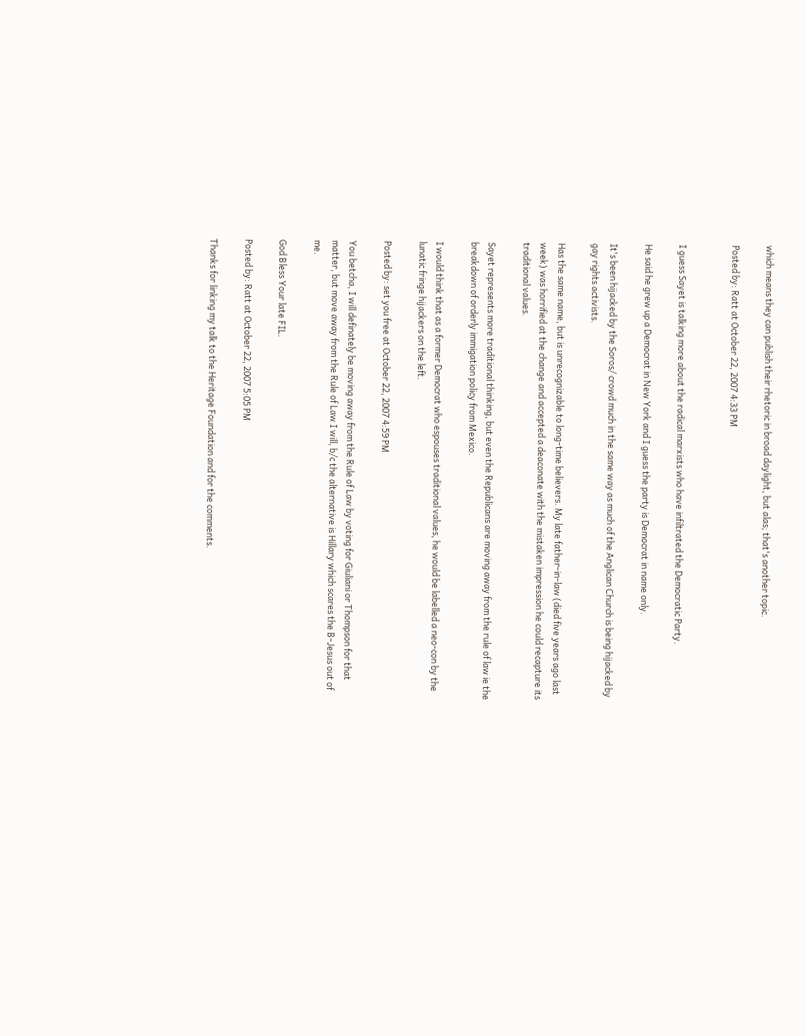which means they can publish their rhetoric in broad daylight, but alas; that's another topic.

Posted by: Ratt at October 22, 2007 4:33 PM


I guess Sayet is talking more about the radical marxists who have infiltrated the Democratic Party.

He said he grew up a Democrat in New York and I guess the party is Democrat in name only.

It's been hijacked by the Soros/ crowd much in the same way as much of the Anglican Church is being hijacked by gay rights activists.

Has the same name, but is unrecognizable to long-time believers. My late father-in-law (died five years ago last week) was horrified at the change and accepted a deaconate with the mistaken impression he could recapture its traditional values.

Sayet represents more traditional thinking, but even the Republicans are moving away from the rule of law ie the breakdown of orderly immigation policy from Mexico.

I would think that as a former Democrat who espouses traditional values, he would be labelled a neo-con by the lunatic fringe hijackers on the left.

Posted by: set you free at October 22, 2007 4:59 PM

You betcha, I will definately be moving away from the Rule of Law by voting for Giuliani or Thompson for that matter, but move away from the Rule of Law I will, b/c the alternative is Hillary which scares the B-Jesus out of me.

God Bless Your late FIL.

Posted by: Ratt at October 22, 2007 5:05 PM

Thanks for linking my talk to the Heritage Foundation and for the comments.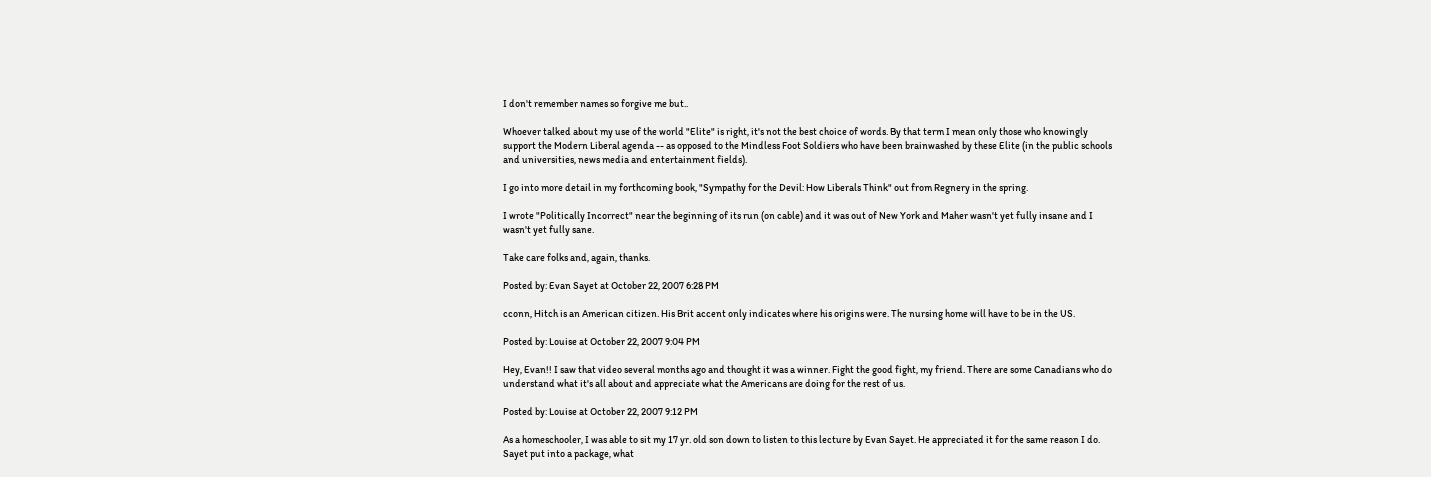I don't remember names so forgive me but..

Whoever talked about my use of the world "Elite" is right, it's not the best choice of words. By that term I mean only those who knowingly support the Modern Liberal agenda -- as opposed to the Mindless Foot Soldiers who have been brainwashed by these Elite (in the public schools and universities, news media and entertainment fields).

I go into more detail in my forthcoming book, "Sympathy for the Devil: How Liberals Think" out from Regnery in the spring.

I wrote "Politically Incorrect" near the beginning of its run (on cable) and it was out of New York and Maher wasn't yet fully insane and I wasn't yet fully sane.

Take care folks and, again, thanks.

Posted by: Evan Sayet at October 22, 2007 6:28 PM

cconn, Hitch is an American citizen. His Brit accent only indicates where his origins were. The nursing home will have to be in the US.

Posted by: Louise at October 22, 2007 9:04 PM

Hey, Evan!! I saw that video several months ago and thought it was a winner. Fight the good fight, my friend. There are some Canadians who do understand what it's all about and appreciate what the Americans are doing for the rest of us.

Posted by: Louise at October 22, 2007 9:12 PM

As a homeschooler, I was able to sit my 17 yr. old son down to listen to this lecture by Evan Sayet. He appreciated it for the same reason I do. Sayet put into a package, what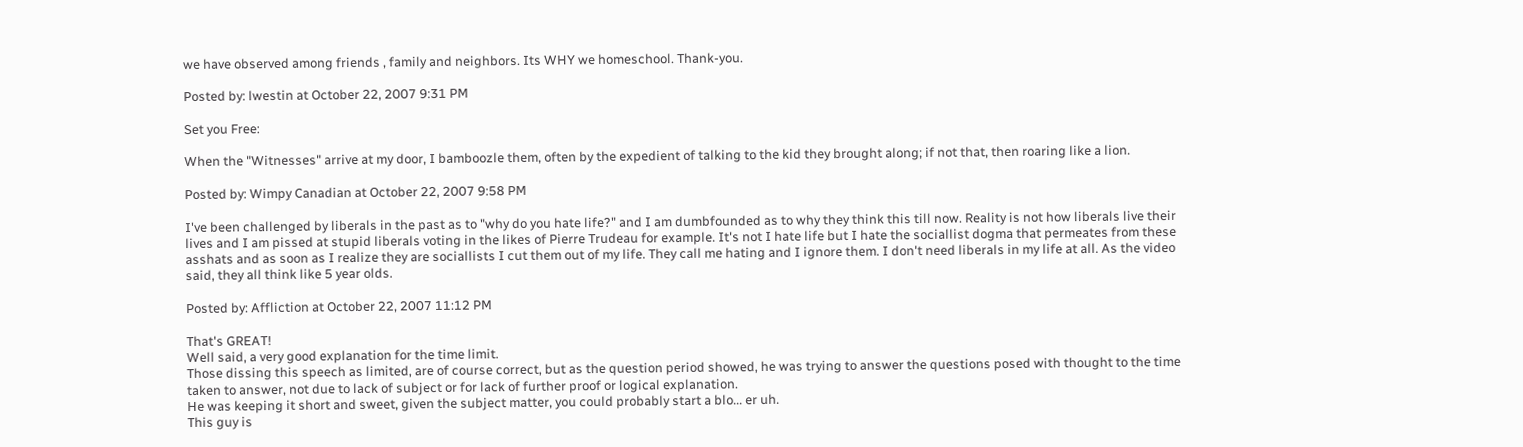we have observed among friends , family and neighbors. Its WHY we homeschool. Thank-you.

Posted by: lwestin at October 22, 2007 9:31 PM

Set you Free:

When the "Witnesses" arrive at my door, I bamboozle them, often by the expedient of talking to the kid they brought along; if not that, then roaring like a lion.

Posted by: Wimpy Canadian at October 22, 2007 9:58 PM

I've been challenged by liberals in the past as to "why do you hate life?" and I am dumbfounded as to why they think this till now. Reality is not how liberals live their lives and I am pissed at stupid liberals voting in the likes of Pierre Trudeau for example. It's not I hate life but I hate the sociallist dogma that permeates from these asshats and as soon as I realize they are sociallists I cut them out of my life. They call me hating and I ignore them. I don't need liberals in my life at all. As the video said, they all think like 5 year olds.

Posted by: Affliction at October 22, 2007 11:12 PM

That's GREAT!
Well said, a very good explanation for the time limit.
Those dissing this speech as limited, are of course correct, but as the question period showed, he was trying to answer the questions posed with thought to the time taken to answer, not due to lack of subject or for lack of further proof or logical explanation.
He was keeping it short and sweet, given the subject matter, you could probably start a blo... er uh.
This guy is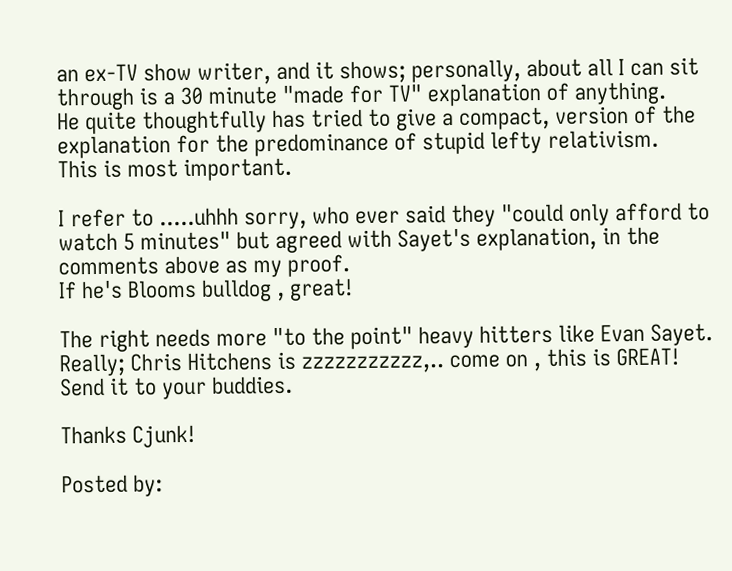an ex-TV show writer, and it shows; personally, about all I can sit through is a 30 minute "made for TV" explanation of anything.
He quite thoughtfully has tried to give a compact, version of the explanation for the predominance of stupid lefty relativism.
This is most important.

I refer to .....uhhh sorry, who ever said they "could only afford to watch 5 minutes" but agreed with Sayet's explanation, in the comments above as my proof.
If he's Blooms bulldog , great!

The right needs more "to the point" heavy hitters like Evan Sayet.
Really; Chris Hitchens is zzzzzzzzzzz,.. come on , this is GREAT!
Send it to your buddies.

Thanks Cjunk!

Posted by: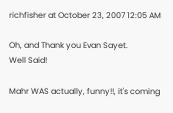richfisher at October 23, 2007 12:05 AM

Oh, and Thank you Evan Sayet.
Well Said!

Mahr WAS actually, funny!!, it's coming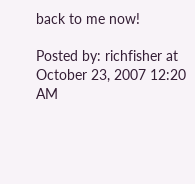back to me now!

Posted by: richfisher at October 23, 2007 12:20 AM